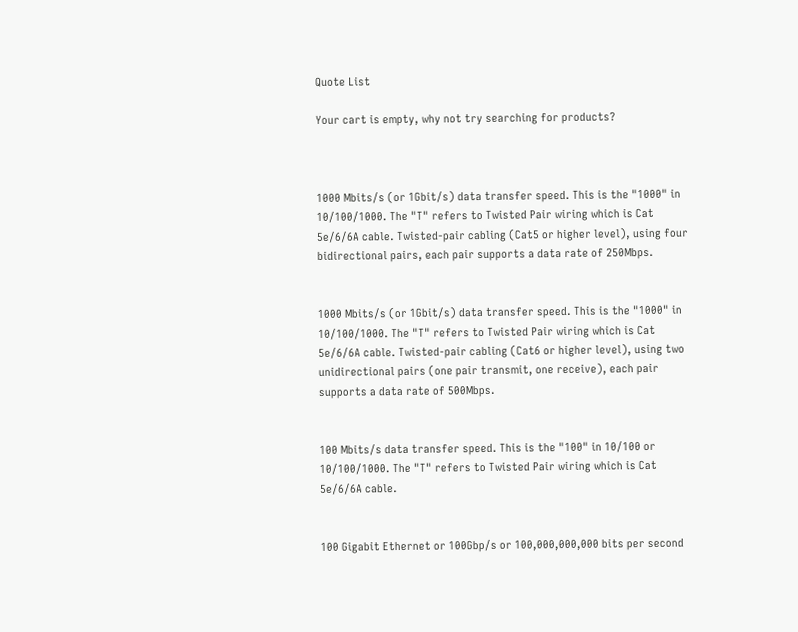Quote List

Your cart is empty, why not try searching for products?



1000 Mbits/s (or 1Gbit/s) data transfer speed. This is the "1000" in 10/100/1000. The "T" refers to Twisted Pair wiring which is Cat 5e/6/6A cable. Twisted-pair cabling (Cat5 or higher level), using four bidirectional pairs, each pair supports a data rate of 250Mbps.


1000 Mbits/s (or 1Gbit/s) data transfer speed. This is the "1000" in 10/100/1000. The "T" refers to Twisted Pair wiring which is Cat 5e/6/6A cable. Twisted-pair cabling (Cat6 or higher level), using two unidirectional pairs (one pair transmit, one receive), each pair supports a data rate of 500Mbps.


100 Mbits/s data transfer speed. This is the "100" in 10/100 or 10/100/1000. The "T" refers to Twisted Pair wiring which is Cat 5e/6/6A cable.


100 Gigabit Ethernet or 100Gbp/s or 100,000,000,000 bits per second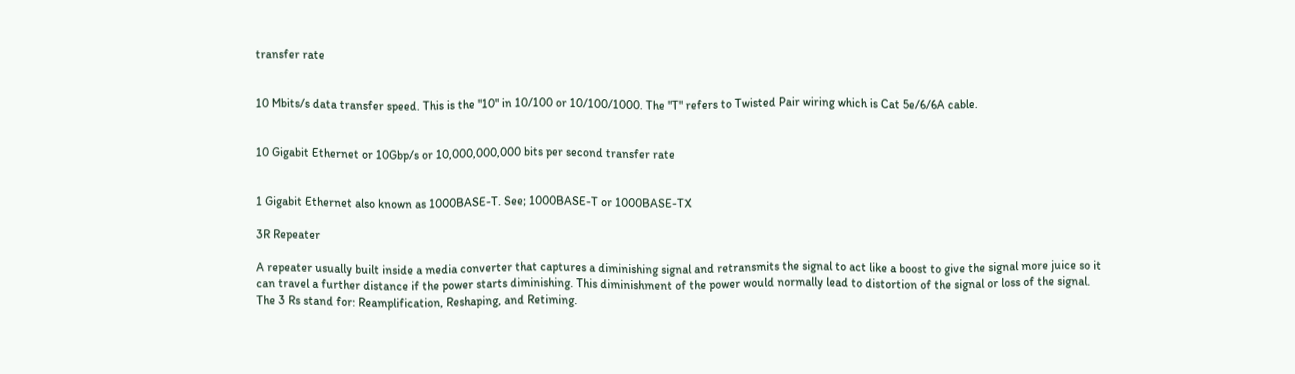transfer rate


10 Mbits/s data transfer speed. This is the "10" in 10/100 or 10/100/1000. The "T" refers to Twisted Pair wiring which is Cat 5e/6/6A cable.


10 Gigabit Ethernet or 10Gbp/s or 10,000,000,000 bits per second transfer rate


1 Gigabit Ethernet also known as 1000BASE-T. See; 1000BASE-T or 1000BASE-TX

3R Repeater

A repeater usually built inside a media converter that captures a diminishing signal and retransmits the signal to act like a boost to give the signal more juice so it can travel a further distance if the power starts diminishing. This diminishment of the power would normally lead to distortion of the signal or loss of the signal. The 3 Rs stand for: Reamplification, Reshaping, and Retiming.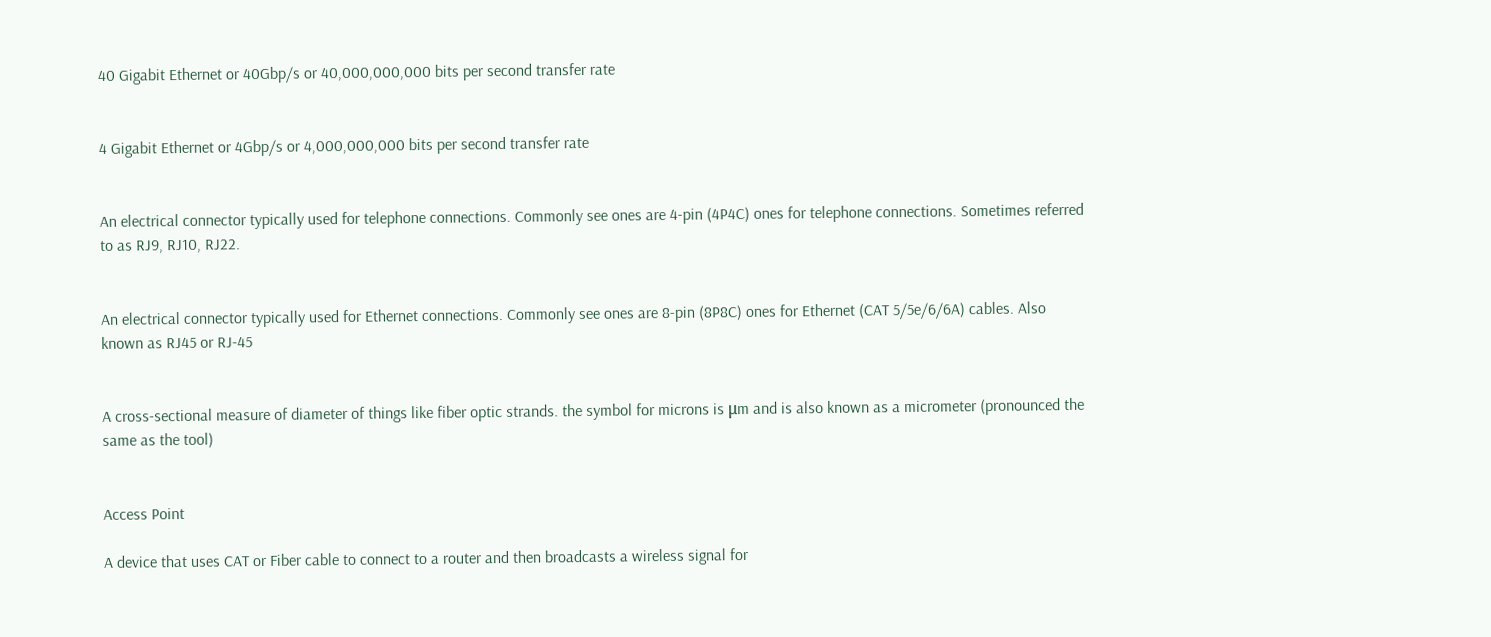40 Gigabit Ethernet or 40Gbp/s or 40,000,000,000 bits per second transfer rate


4 Gigabit Ethernet or 4Gbp/s or 4,000,000,000 bits per second transfer rate


An electrical connector typically used for telephone connections. Commonly see ones are 4-pin (4P4C) ones for telephone connections. Sometimes referred to as RJ9, RJ10, RJ22.


An electrical connector typically used for Ethernet connections. Commonly see ones are 8-pin (8P8C) ones for Ethernet (CAT 5/5e/6/6A) cables. Also known as RJ45 or RJ-45


A cross-sectional measure of diameter of things like fiber optic strands. the symbol for microns is μm and is also known as a micrometer (pronounced the same as the tool)


Access Point

A device that uses CAT or Fiber cable to connect to a router and then broadcasts a wireless signal for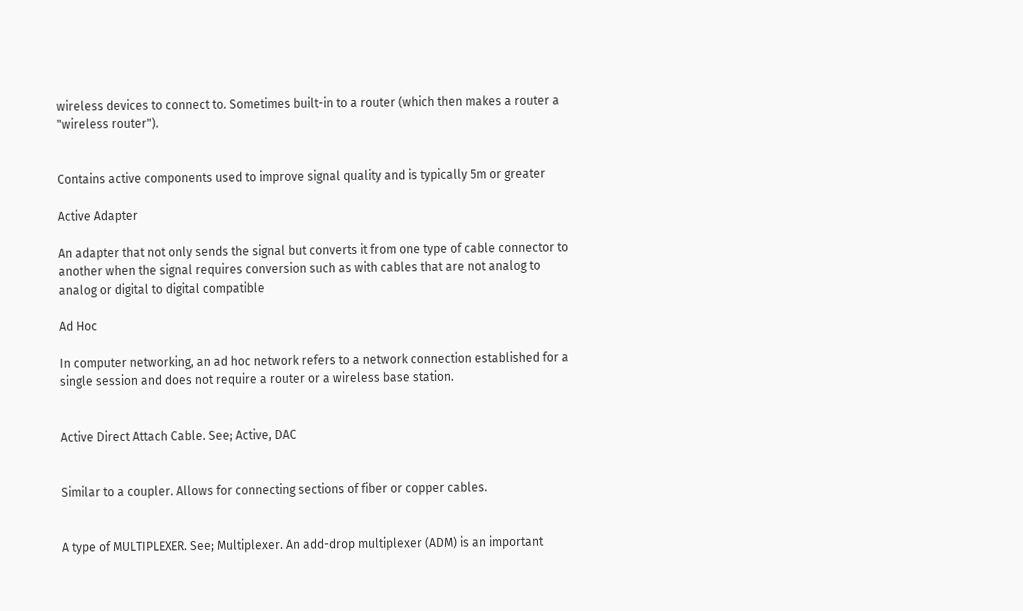wireless devices to connect to. Sometimes built-in to a router (which then makes a router a "wireless router").


Contains active components used to improve signal quality and is typically 5m or greater

Active Adapter

An adapter that not only sends the signal but converts it from one type of cable connector to another when the signal requires conversion such as with cables that are not analog to analog or digital to digital compatible

Ad Hoc

In computer networking, an ad hoc network refers to a network connection established for a single session and does not require a router or a wireless base station.


Active Direct Attach Cable. See; Active, DAC


Similar to a coupler. Allows for connecting sections of fiber or copper cables.


A type of MULTIPLEXER. See; Multiplexer. An add-drop multiplexer (ADM) is an important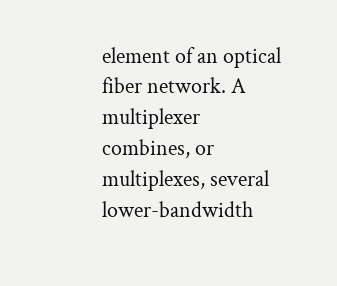element of an optical fiber network. A multiplexer combines, or multiplexes, several lower-bandwidth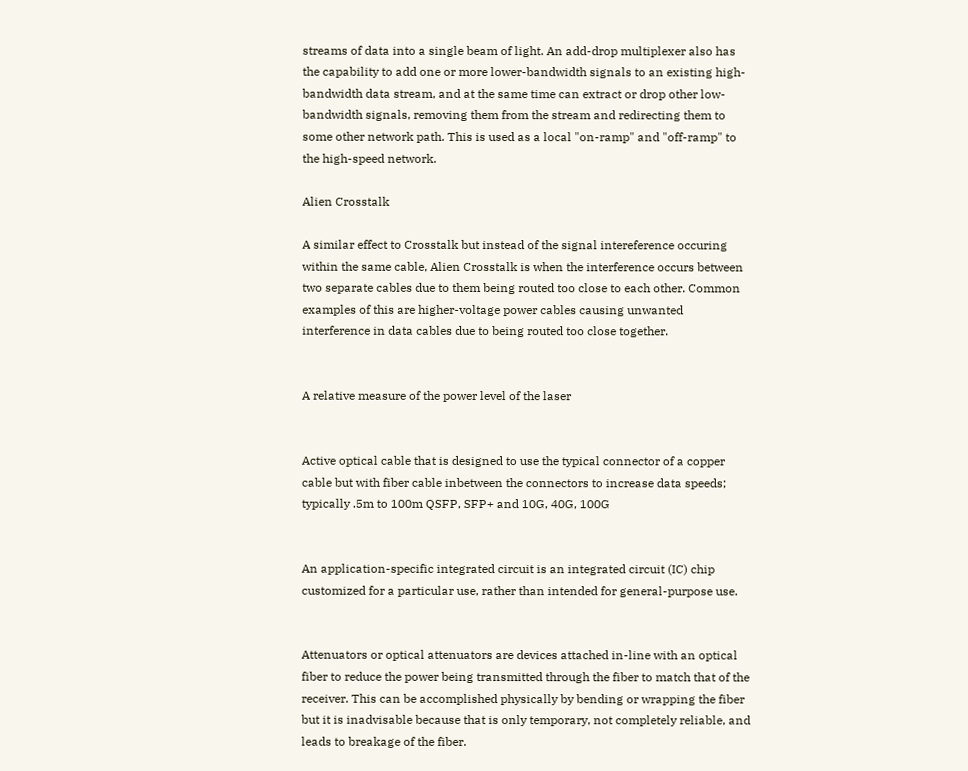streams of data into a single beam of light. An add-drop multiplexer also has the capability to add one or more lower-bandwidth signals to an existing high-bandwidth data stream, and at the same time can extract or drop other low-bandwidth signals, removing them from the stream and redirecting them to some other network path. This is used as a local "on-ramp" and "off-ramp" to the high-speed network.

Alien Crosstalk

A similar effect to Crosstalk but instead of the signal intereference occuring within the same cable, Alien Crosstalk is when the interference occurs between two separate cables due to them being routed too close to each other. Common examples of this are higher-voltage power cables causing unwanted interference in data cables due to being routed too close together.


A relative measure of the power level of the laser


Active optical cable that is designed to use the typical connector of a copper cable but with fiber cable inbetween the connectors to increase data speeds; typically .5m to 100m QSFP, SFP+ and 10G, 40G, 100G


An application-specific integrated circuit is an integrated circuit (IC) chip customized for a particular use, rather than intended for general-purpose use.


Attenuators or optical attenuators are devices attached in-line with an optical fiber to reduce the power being transmitted through the fiber to match that of the receiver. This can be accomplished physically by bending or wrapping the fiber but it is inadvisable because that is only temporary, not completely reliable, and leads to breakage of the fiber.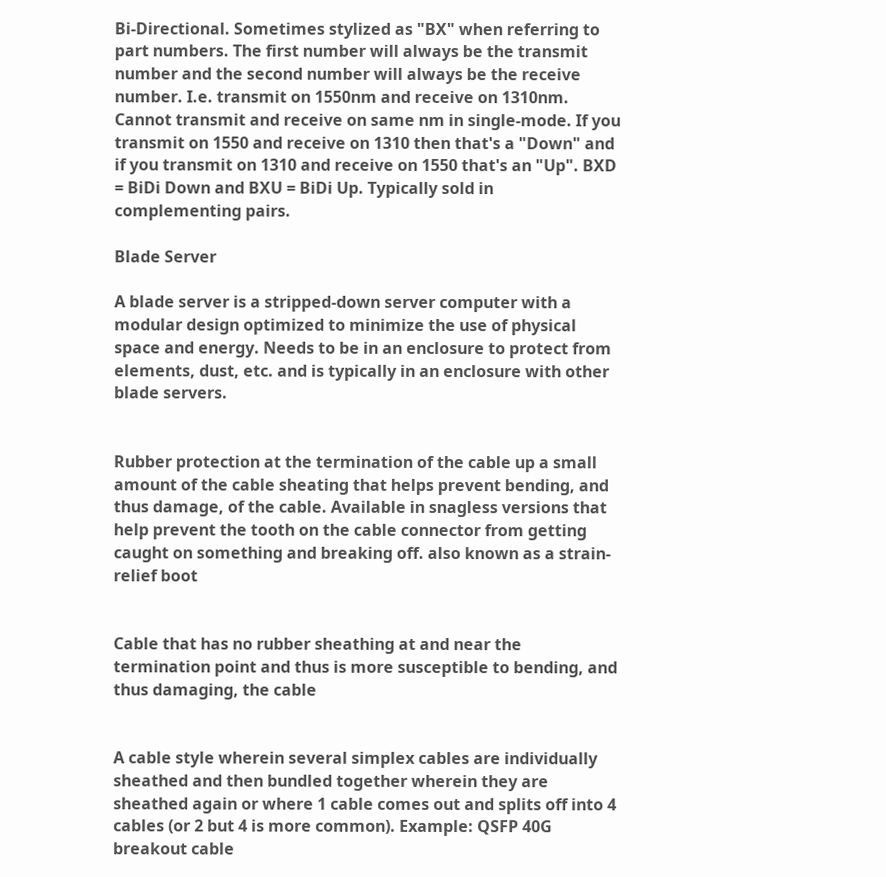Bi-Directional. Sometimes stylized as "BX" when referring to part numbers. The first number will always be the transmit number and the second number will always be the receive number. I.e. transmit on 1550nm and receive on 1310nm. Cannot transmit and receive on same nm in single-mode. If you transmit on 1550 and receive on 1310 then that's a "Down" and if you transmit on 1310 and receive on 1550 that's an "Up". BXD = BiDi Down and BXU = BiDi Up. Typically sold in complementing pairs.

Blade Server

A blade server is a stripped-down server computer with a modular design optimized to minimize the use of physical space and energy. Needs to be in an enclosure to protect from elements, dust, etc. and is typically in an enclosure with other blade servers.


Rubber protection at the termination of the cable up a small amount of the cable sheating that helps prevent bending, and thus damage, of the cable. Available in snagless versions that help prevent the tooth on the cable connector from getting caught on something and breaking off. also known as a strain-relief boot


Cable that has no rubber sheathing at and near the termination point and thus is more susceptible to bending, and thus damaging, the cable


A cable style wherein several simplex cables are individually sheathed and then bundled together wherein they are sheathed again or where 1 cable comes out and splits off into 4 cables (or 2 but 4 is more common). Example: QSFP 40G breakout cable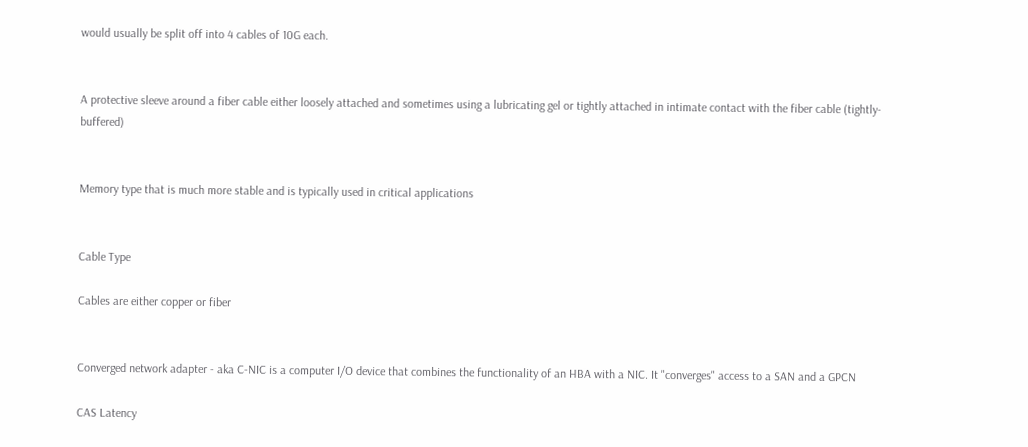would usually be split off into 4 cables of 10G each.


A protective sleeve around a fiber cable either loosely attached and sometimes using a lubricating gel or tightly attached in intimate contact with the fiber cable (tightly-buffered)


Memory type that is much more stable and is typically used in critical applications


Cable Type

Cables are either copper or fiber


Converged network adapter - aka C-NIC is a computer I/O device that combines the functionality of an HBA with a NIC. It "converges" access to a SAN and a GPCN

CAS Latency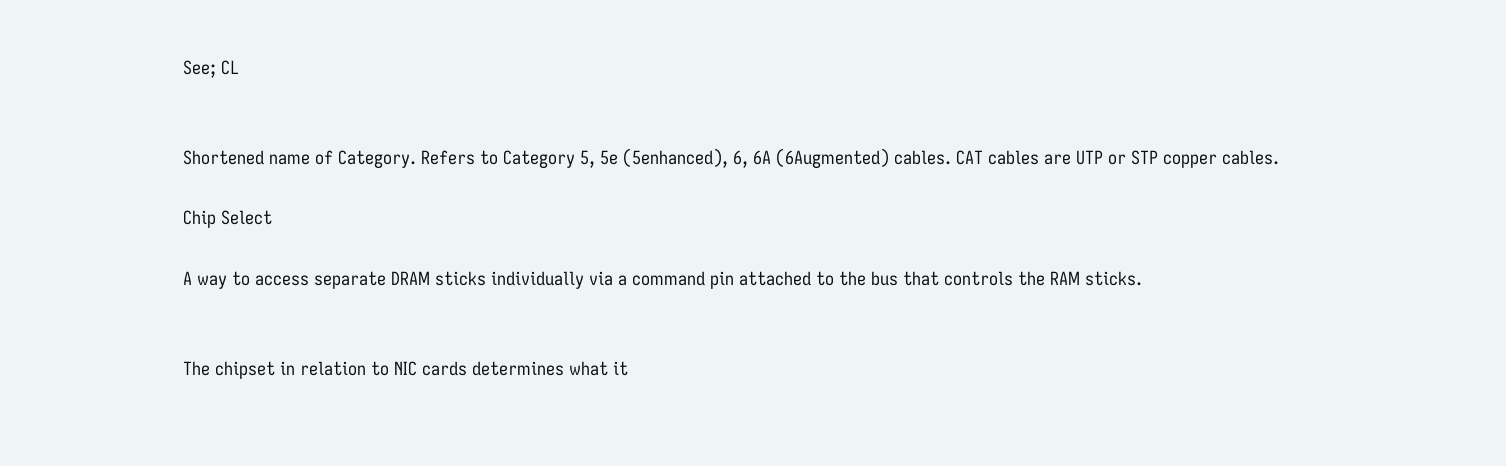See; CL


Shortened name of Category. Refers to Category 5, 5e (5enhanced), 6, 6A (6Augmented) cables. CAT cables are UTP or STP copper cables.

Chip Select

A way to access separate DRAM sticks individually via a command pin attached to the bus that controls the RAM sticks.


The chipset in relation to NIC cards determines what it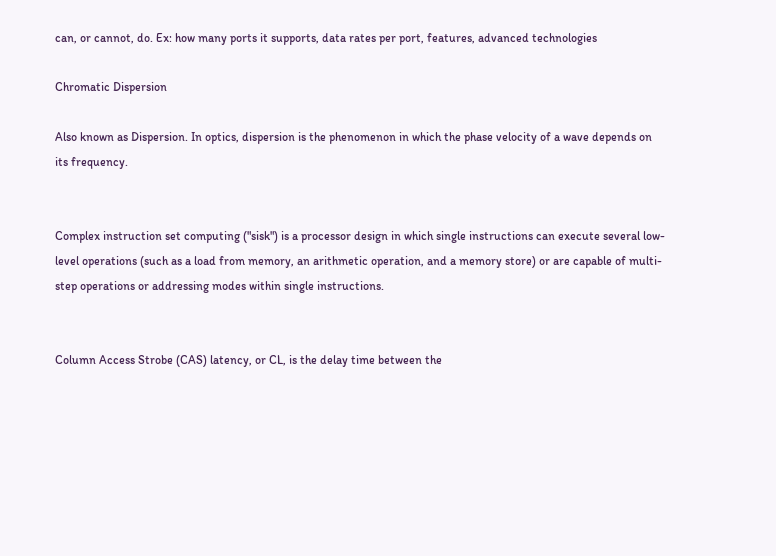can, or cannot, do. Ex: how many ports it supports, data rates per port, features, advanced technologies

Chromatic Dispersion

Also known as Dispersion. In optics, dispersion is the phenomenon in which the phase velocity of a wave depends on its frequency.


Complex instruction set computing ("sisk") is a processor design in which single instructions can execute several low-level operations (such as a load from memory, an arithmetic operation, and a memory store) or are capable of multi-step operations or addressing modes within single instructions.


Column Access Strobe (CAS) latency, or CL, is the delay time between the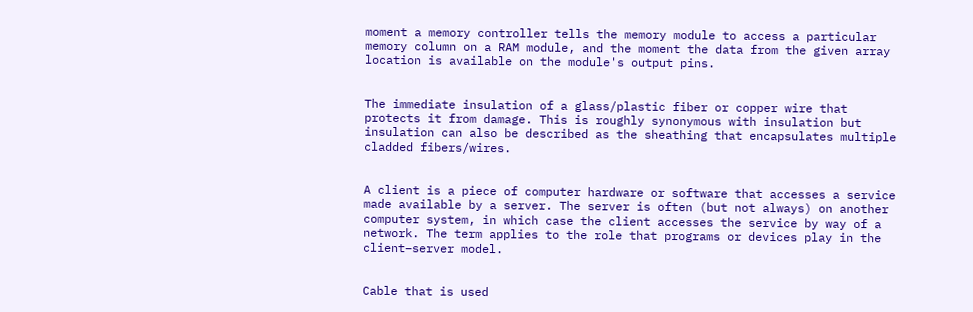moment a memory controller tells the memory module to access a particular memory column on a RAM module, and the moment the data from the given array location is available on the module's output pins.


The immediate insulation of a glass/plastic fiber or copper wire that protects it from damage. This is roughly synonymous with insulation but insulation can also be described as the sheathing that encapsulates multiple cladded fibers/wires.


A client is a piece of computer hardware or software that accesses a service made available by a server. The server is often (but not always) on another computer system, in which case the client accesses the service by way of a network. The term applies to the role that programs or devices play in the client–server model.


Cable that is used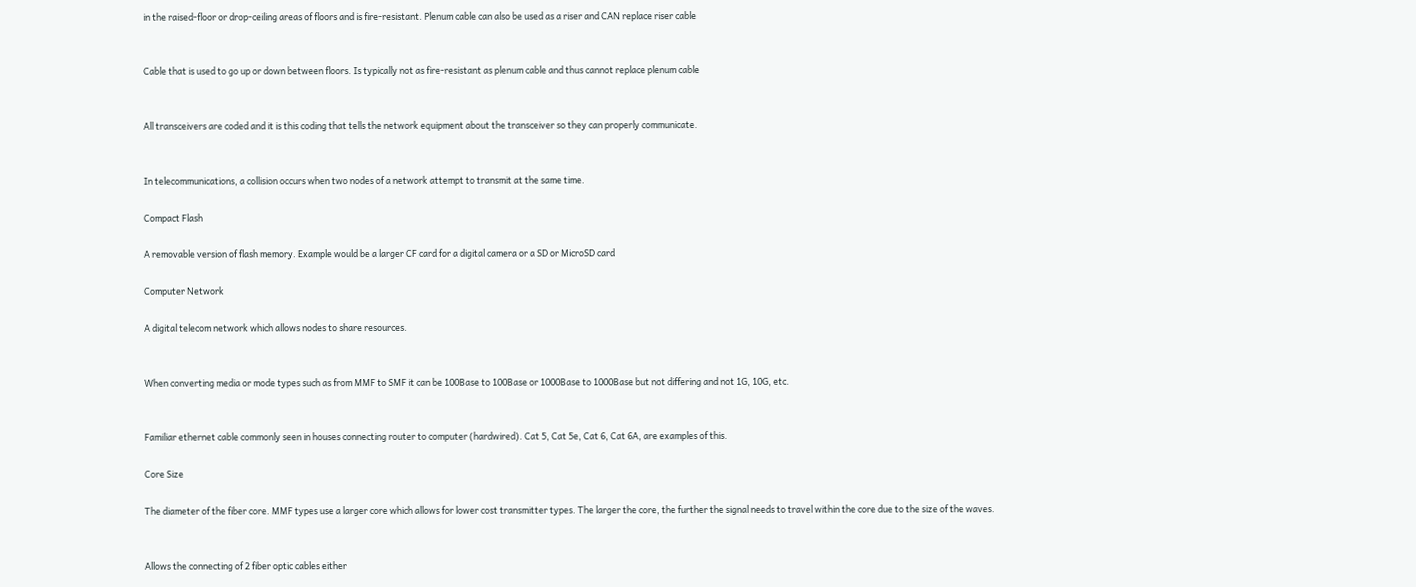in the raised-floor or drop-ceiling areas of floors and is fire-resistant. Plenum cable can also be used as a riser and CAN replace riser cable


Cable that is used to go up or down between floors. Is typically not as fire-resistant as plenum cable and thus cannot replace plenum cable


All transceivers are coded and it is this coding that tells the network equipment about the transceiver so they can properly communicate.


In telecommunications, a collision occurs when two nodes of a network attempt to transmit at the same time.

Compact Flash

A removable version of flash memory. Example would be a larger CF card for a digital camera or a SD or MicroSD card

Computer Network

A digital telecom network which allows nodes to share resources.


When converting media or mode types such as from MMF to SMF it can be 100Base to 100Base or 1000Base to 1000Base but not differing and not 1G, 10G, etc.


Familiar ethernet cable commonly seen in houses connecting router to computer (hardwired). Cat 5, Cat 5e, Cat 6, Cat 6A, are examples of this.

Core Size

The diameter of the fiber core. MMF types use a larger core which allows for lower cost transmitter types. The larger the core, the further the signal needs to travel within the core due to the size of the waves.


Allows the connecting of 2 fiber optic cables either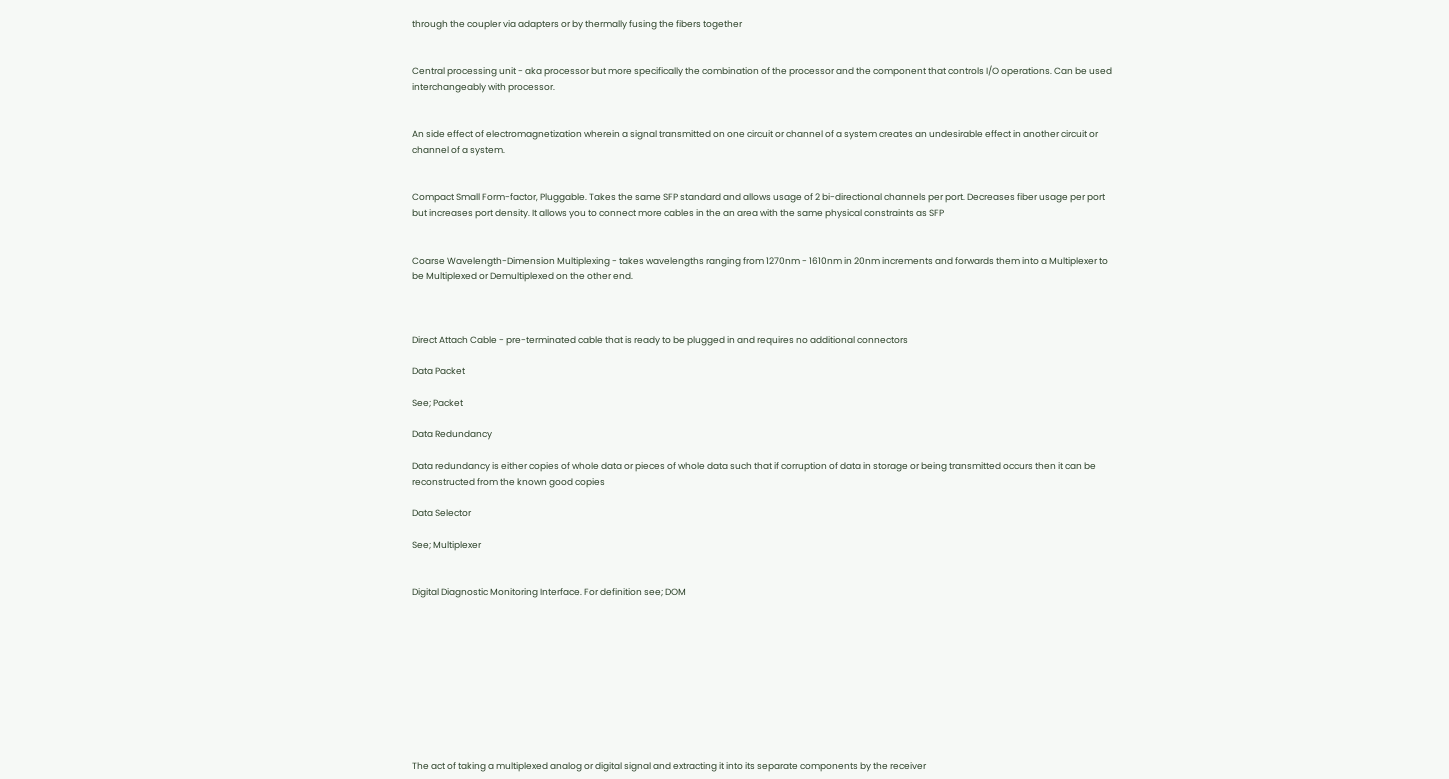through the coupler via adapters or by thermally fusing the fibers together


Central processing unit - aka processor but more specifically the combination of the processor and the component that controls I/O operations. Can be used interchangeably with processor.


An side effect of electromagnetization wherein a signal transmitted on one circuit or channel of a system creates an undesirable effect in another circuit or channel of a system.


Compact Small Form-factor, Pluggable. Takes the same SFP standard and allows usage of 2 bi-directional channels per port. Decreases fiber usage per port but increases port density. It allows you to connect more cables in the an area with the same physical constraints as SFP


Coarse Wavelength-Dimension Multiplexing - takes wavelengths ranging from 1270nm - 1610nm in 20nm increments and forwards them into a Multiplexer to be Multiplexed or Demultiplexed on the other end.



Direct Attach Cable - pre-terminated cable that is ready to be plugged in and requires no additional connectors

Data Packet

See; Packet

Data Redundancy

Data redundancy is either copies of whole data or pieces of whole data such that if corruption of data in storage or being transmitted occurs then it can be reconstructed from the known good copies

Data Selector

See; Multiplexer


Digital Diagnostic Monitoring Interface. For definition see; DOM










The act of taking a multiplexed analog or digital signal and extracting it into its separate components by the receiver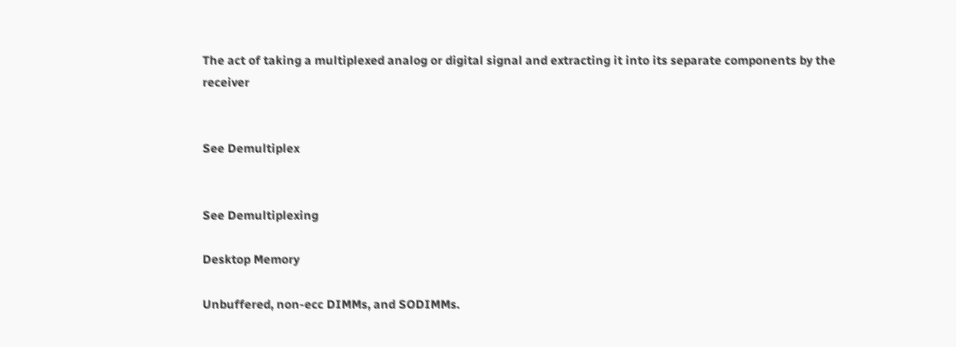The act of taking a multiplexed analog or digital signal and extracting it into its separate components by the receiver


See Demultiplex


See Demultiplexing

Desktop Memory

Unbuffered, non-ecc DIMMs, and SODIMMs.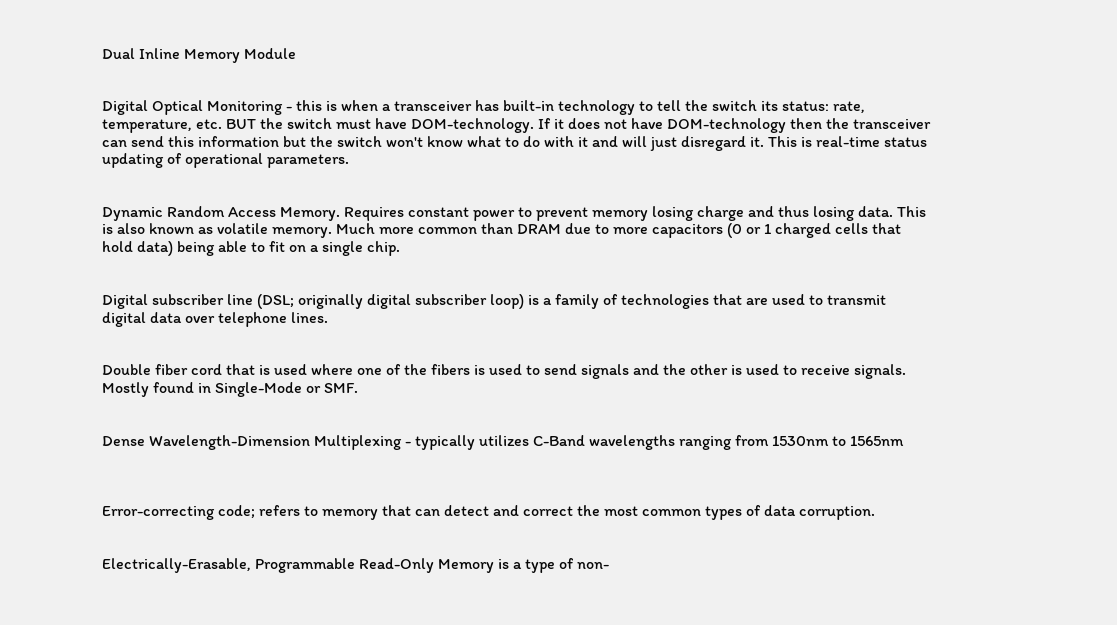Dual Inline Memory Module


Digital Optical Monitoring - this is when a transceiver has built-in technology to tell the switch its status: rate, temperature, etc. BUT the switch must have DOM-technology. If it does not have DOM-technology then the transceiver can send this information but the switch won't know what to do with it and will just disregard it. This is real-time status updating of operational parameters.


Dynamic Random Access Memory. Requires constant power to prevent memory losing charge and thus losing data. This is also known as volatile memory. Much more common than DRAM due to more capacitors (0 or 1 charged cells that hold data) being able to fit on a single chip.


Digital subscriber line (DSL; originally digital subscriber loop) is a family of technologies that are used to transmit digital data over telephone lines.


Double fiber cord that is used where one of the fibers is used to send signals and the other is used to receive signals. Mostly found in Single-Mode or SMF.


Dense Wavelength-Dimension Multiplexing - typically utilizes C-Band wavelengths ranging from 1530nm to 1565nm



Error-correcting code; refers to memory that can detect and correct the most common types of data corruption.


Electrically-Erasable, Programmable Read-Only Memory is a type of non-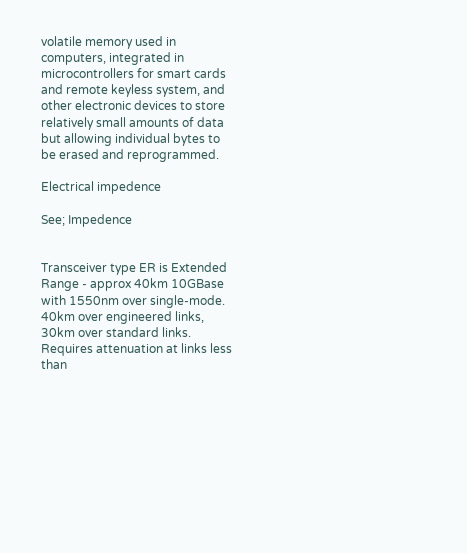volatile memory used in computers, integrated in microcontrollers for smart cards and remote keyless system, and other electronic devices to store relatively small amounts of data but allowing individual bytes to be erased and reprogrammed.

Electrical impedence

See; Impedence


Transceiver type ER is Extended Range - approx 40km 10GBase with 1550nm over single-mode. 40km over engineered links, 30km over standard links. Requires attenuation at links less than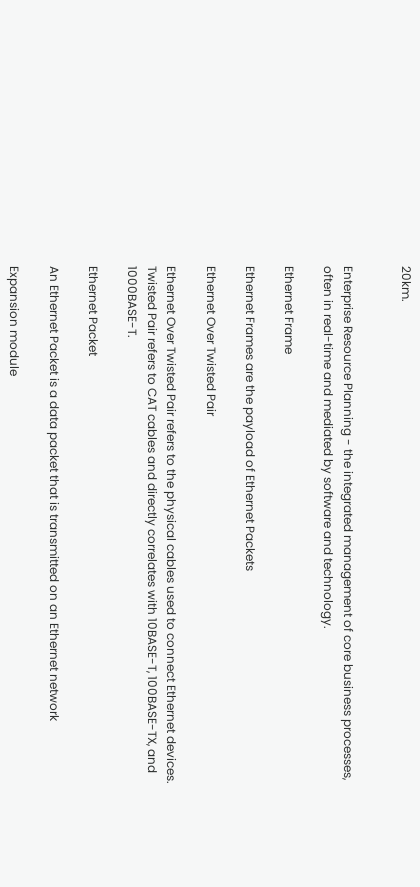20km.


Enterprise Resource Planning - the integrated management of core business processes, often in real-time and mediated by software and technology.

Ethernet Frame

Ethernet Frames are the payload of Ethernet Packets

Ethernet Over Twisted Pair

Ethernet Over Twisted Pair refers to the physical cables used to connect Ethernet devices. Twisted Pair refers to CAT cables and directly correlates with 10BASE-T, 100BASE-TX, and 1000BASE-T.

Ethernet Packet

An Ethernet Packet is a data packet that is transmitted on an Ethernet network

Expansion module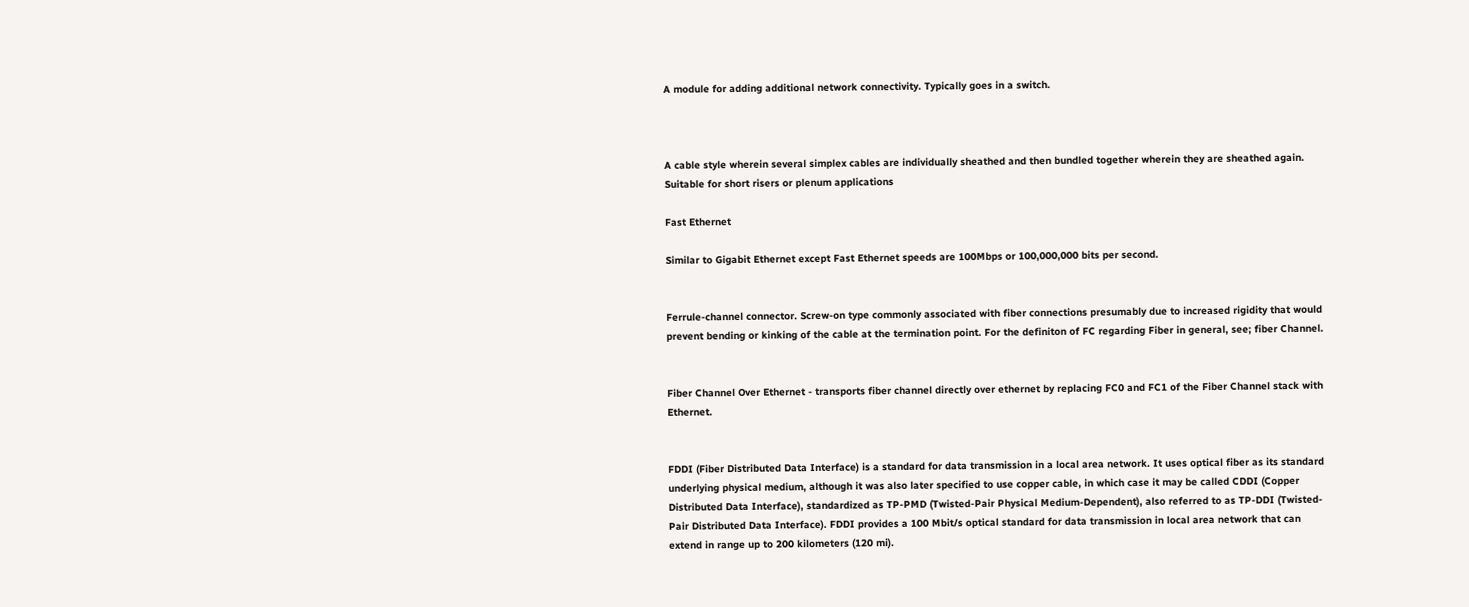A module for adding additional network connectivity. Typically goes in a switch.



A cable style wherein several simplex cables are individually sheathed and then bundled together wherein they are sheathed again. Suitable for short risers or plenum applications

Fast Ethernet

Similar to Gigabit Ethernet except Fast Ethernet speeds are 100Mbps or 100,000,000 bits per second.


Ferrule-channel connector. Screw-on type commonly associated with fiber connections presumably due to increased rigidity that would prevent bending or kinking of the cable at the termination point. For the definiton of FC regarding Fiber in general, see; fiber Channel.


Fiber Channel Over Ethernet - transports fiber channel directly over ethernet by replacing FC0 and FC1 of the Fiber Channel stack with Ethernet.


FDDI (Fiber Distributed Data Interface) is a standard for data transmission in a local area network. It uses optical fiber as its standard underlying physical medium, although it was also later specified to use copper cable, in which case it may be called CDDI (Copper Distributed Data Interface), standardized as TP-PMD (Twisted-Pair Physical Medium-Dependent), also referred to as TP-DDI (Twisted-Pair Distributed Data Interface). FDDI provides a 100 Mbit/s optical standard for data transmission in local area network that can extend in range up to 200 kilometers (120 mi).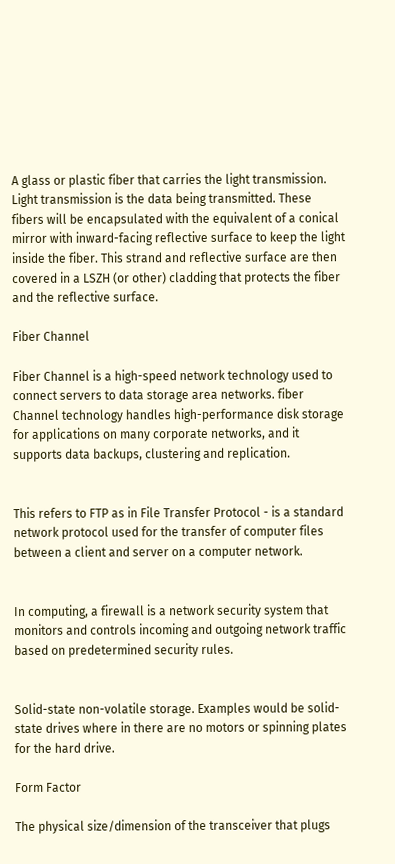A glass or plastic fiber that carries the light transmission. Light transmission is the data being transmitted. These fibers will be encapsulated with the equivalent of a conical mirror with inward-facing reflective surface to keep the light inside the fiber. This strand and reflective surface are then covered in a LSZH (or other) cladding that protects the fiber and the reflective surface.

Fiber Channel

Fiber Channel is a high-speed network technology used to connect servers to data storage area networks. fiber Channel technology handles high-performance disk storage for applications on many corporate networks, and it supports data backups, clustering and replication.


This refers to FTP as in File Transfer Protocol - is a standard network protocol used for the transfer of computer files between a client and server on a computer network.


In computing, a firewall is a network security system that monitors and controls incoming and outgoing network traffic based on predetermined security rules.


Solid-state non-volatile storage. Examples would be solid-state drives where in there are no motors or spinning plates for the hard drive.

Form Factor

The physical size/dimension of the transceiver that plugs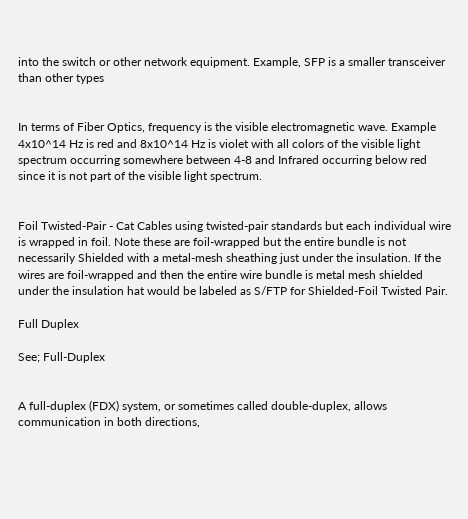into the switch or other network equipment. Example, SFP is a smaller transceiver than other types


In terms of Fiber Optics, frequency is the visible electromagnetic wave. Example 4x10^14 Hz is red and 8x10^14 Hz is violet with all colors of the visible light spectrum occurring somewhere between 4-8 and Infrared occurring below red since it is not part of the visible light spectrum.


Foil Twisted-Pair - Cat Cables using twisted-pair standards but each individual wire is wrapped in foil. Note these are foil-wrapped but the entire bundle is not necessarily Shielded with a metal-mesh sheathing just under the insulation. If the wires are foil-wrapped and then the entire wire bundle is metal mesh shielded under the insulation hat would be labeled as S/FTP for Shielded-Foil Twisted Pair.

Full Duplex

See; Full-Duplex


A full-duplex (FDX) system, or sometimes called double-duplex, allows communication in both directions,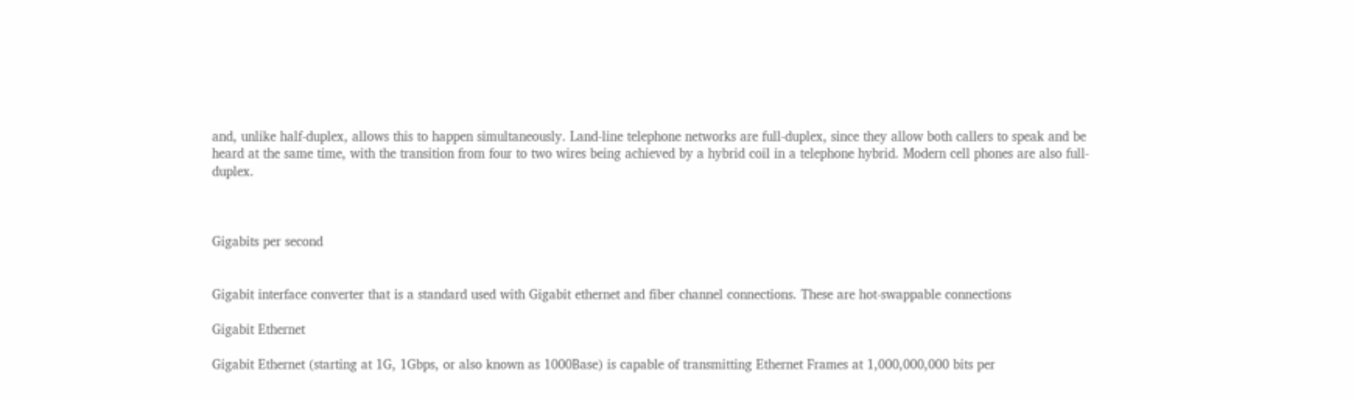and, unlike half-duplex, allows this to happen simultaneously. Land-line telephone networks are full-duplex, since they allow both callers to speak and be heard at the same time, with the transition from four to two wires being achieved by a hybrid coil in a telephone hybrid. Modern cell phones are also full-duplex.



Gigabits per second


Gigabit interface converter that is a standard used with Gigabit ethernet and fiber channel connections. These are hot-swappable connections

Gigabit Ethernet

Gigabit Ethernet (starting at 1G, 1Gbps, or also known as 1000Base) is capable of transmitting Ethernet Frames at 1,000,000,000 bits per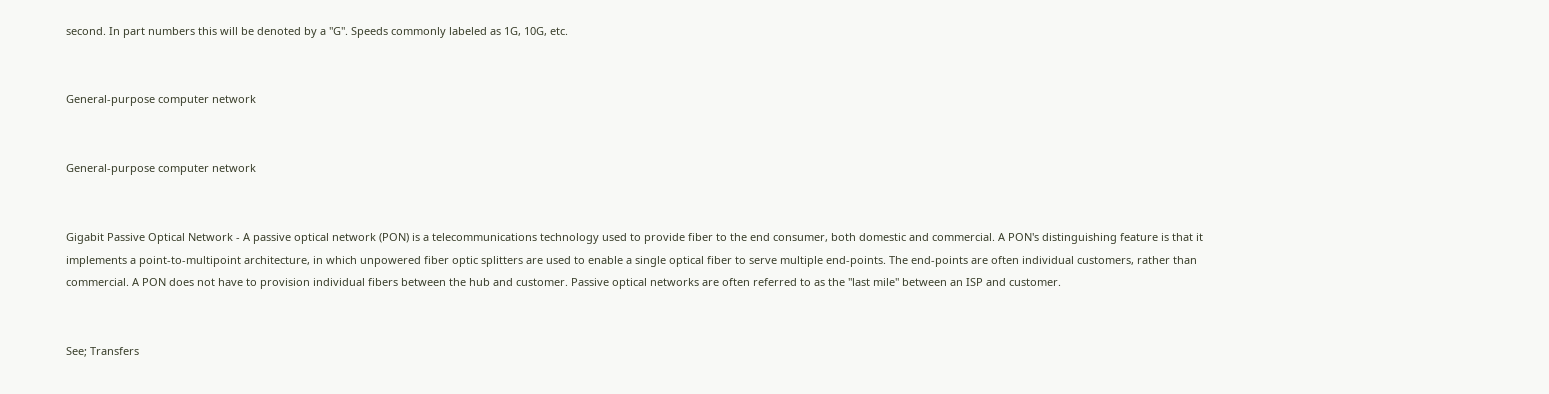second. In part numbers this will be denoted by a "G". Speeds commonly labeled as 1G, 10G, etc.


General-purpose computer network


General-purpose computer network


Gigabit Passive Optical Network - A passive optical network (PON) is a telecommunications technology used to provide fiber to the end consumer, both domestic and commercial. A PON's distinguishing feature is that it implements a point-to-multipoint architecture, in which unpowered fiber optic splitters are used to enable a single optical fiber to serve multiple end-points. The end-points are often individual customers, rather than commercial. A PON does not have to provision individual fibers between the hub and customer. Passive optical networks are often referred to as the "last mile" between an ISP and customer.


See; Transfers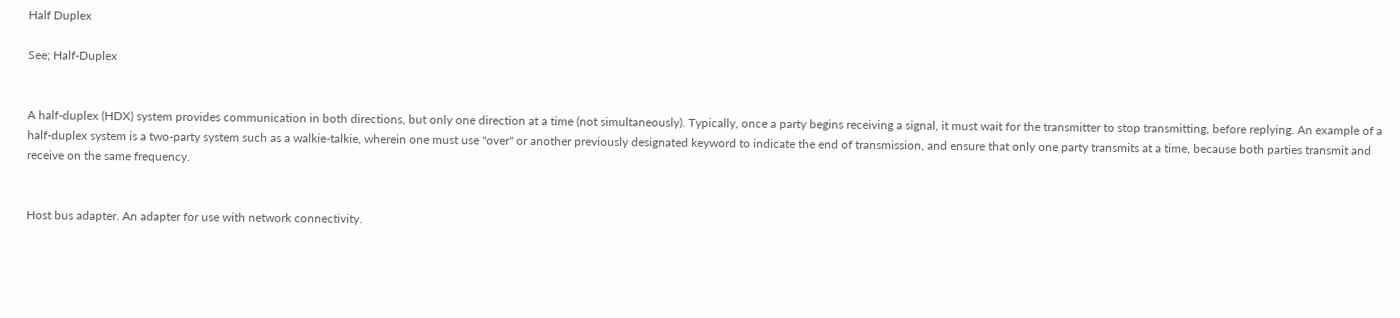Half Duplex

See; Half-Duplex


A half-duplex (HDX) system provides communication in both directions, but only one direction at a time (not simultaneously). Typically, once a party begins receiving a signal, it must wait for the transmitter to stop transmitting, before replying. An example of a half-duplex system is a two-party system such as a walkie-talkie, wherein one must use "over" or another previously designated keyword to indicate the end of transmission, and ensure that only one party transmits at a time, because both parties transmit and receive on the same frequency.


Host bus adapter. An adapter for use with network connectivity.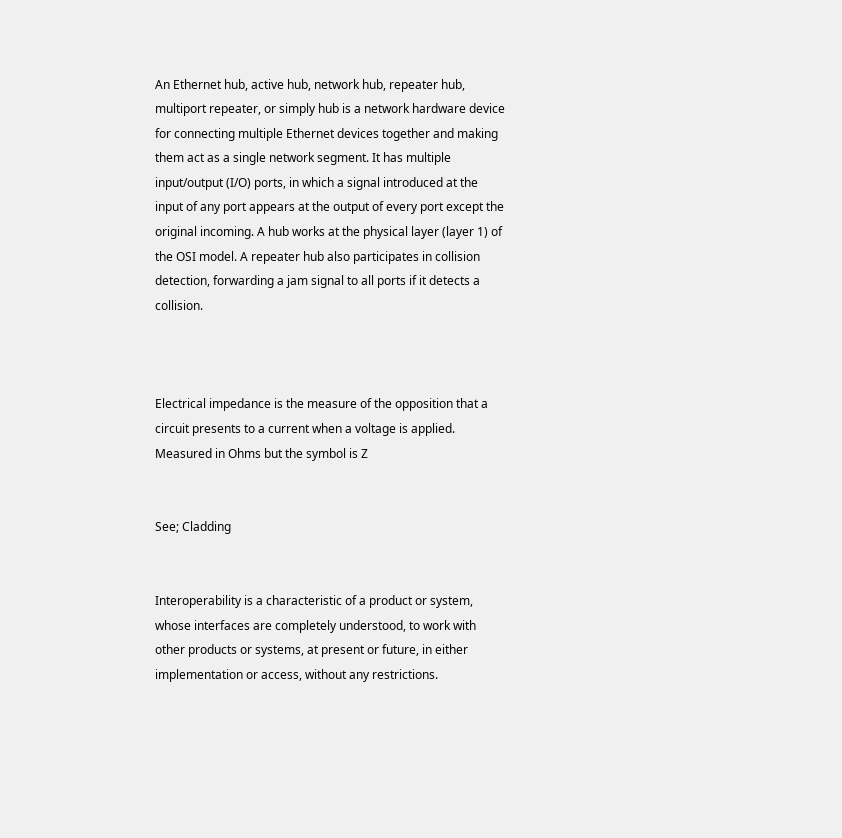An Ethernet hub, active hub, network hub, repeater hub, multiport repeater, or simply hub is a network hardware device for connecting multiple Ethernet devices together and making them act as a single network segment. It has multiple input/output (I/O) ports, in which a signal introduced at the input of any port appears at the output of every port except the original incoming. A hub works at the physical layer (layer 1) of the OSI model. A repeater hub also participates in collision detection, forwarding a jam signal to all ports if it detects a collision.



Electrical impedance is the measure of the opposition that a circuit presents to a current when a voltage is applied. Measured in Ohms but the symbol is Z


See; Cladding


Interoperability is a characteristic of a product or system, whose interfaces are completely understood, to work with other products or systems, at present or future, in either implementation or access, without any restrictions.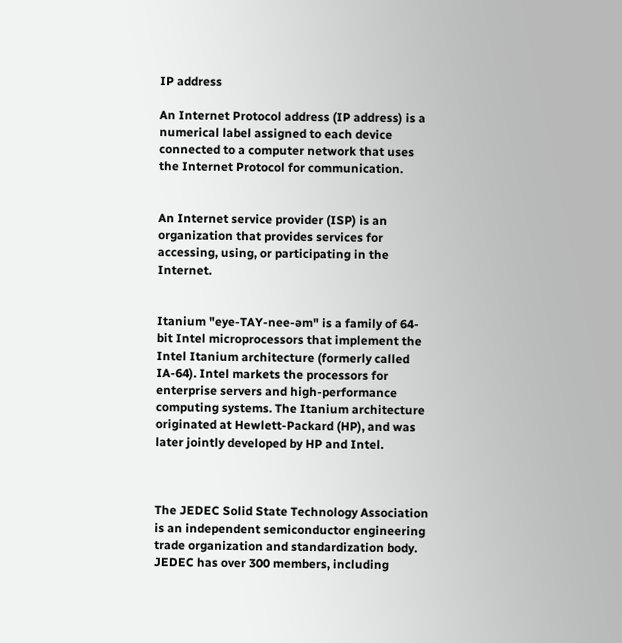IP address

An Internet Protocol address (IP address) is a numerical label assigned to each device connected to a computer network that uses the Internet Protocol for communication.


An Internet service provider (ISP) is an organization that provides services for accessing, using, or participating in the Internet.


Itanium "eye-TAY-nee-əm" is a family of 64-bit Intel microprocessors that implement the Intel Itanium architecture (formerly called IA-64). Intel markets the processors for enterprise servers and high-performance computing systems. The Itanium architecture originated at Hewlett-Packard (HP), and was later jointly developed by HP and Intel.



The JEDEC Solid State Technology Association is an independent semiconductor engineering trade organization and standardization body. JEDEC has over 300 members, including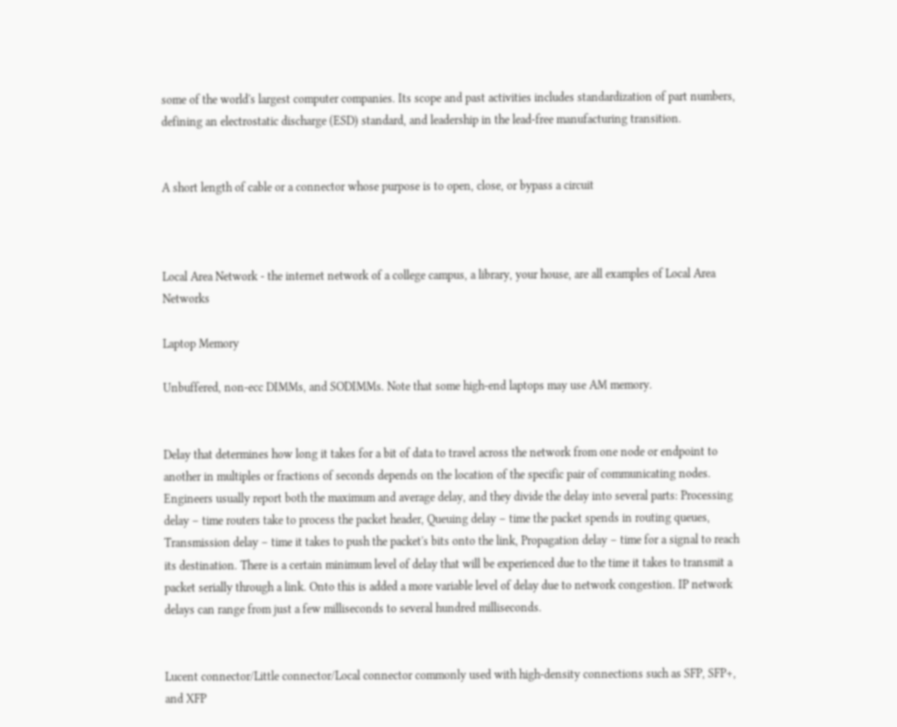some of the world's largest computer companies. Its scope and past activities includes standardization of part numbers, defining an electrostatic discharge (ESD) standard, and leadership in the lead-free manufacturing transition.


A short length of cable or a connector whose purpose is to open, close, or bypass a circuit



Local Area Network - the internet network of a college campus, a library, your house, are all examples of Local Area Networks

Laptop Memory

Unbuffered, non-ecc DIMMs, and SODIMMs. Note that some high-end laptops may use AM memory.


Delay that determines how long it takes for a bit of data to travel across the network from one node or endpoint to another in multiples or fractions of seconds depends on the location of the specific pair of communicating nodes. Engineers usually report both the maximum and average delay, and they divide the delay into several parts: Processing delay – time routers take to process the packet header, Queuing delay – time the packet spends in routing queues, Transmission delay – time it takes to push the packet's bits onto the link, Propagation delay – time for a signal to reach its destination. There is a certain minimum level of delay that will be experienced due to the time it takes to transmit a packet serially through a link. Onto this is added a more variable level of delay due to network congestion. IP network delays can range from just a few milliseconds to several hundred milliseconds.


Lucent connector/Little connector/Local connector commonly used with high-density connections such as SFP, SFP+, and XFP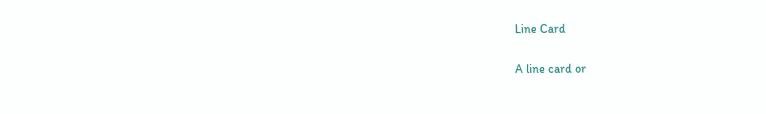Line Card

A line card or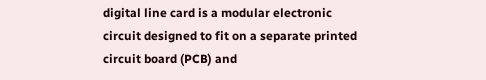digital line card is a modular electronic circuit designed to fit on a separate printed circuit board (PCB) and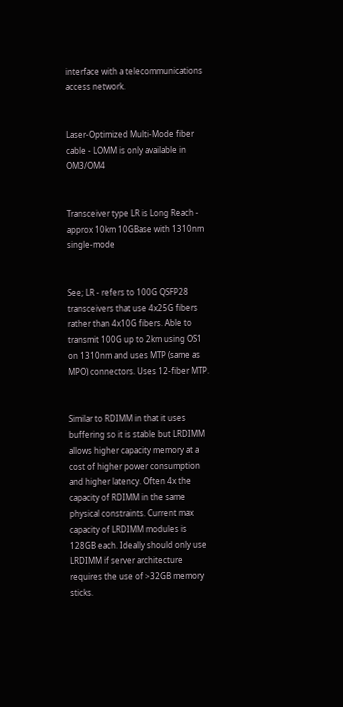interface with a telecommunications access network.


Laser-Optimized Multi-Mode fiber cable - LOMM is only available in OM3/OM4


Transceiver type LR is Long Reach - approx 10km 10GBase with 1310nm single-mode


See; LR - refers to 100G QSFP28 transceivers that use 4x25G fibers rather than 4x10G fibers. Able to transmit 100G up to 2km using OS1 on 1310nm and uses MTP (same as MPO) connectors. Uses 12-fiber MTP.


Similar to RDIMM in that it uses buffering so it is stable but LRDIMM allows higher capacity memory at a cost of higher power consumption and higher latency. Often 4x the capacity of RDIMM in the same physical constraints. Current max capacity of LRDIMM modules is 128GB each. Ideally should only use LRDIMM if server architecture requires the use of >32GB memory sticks.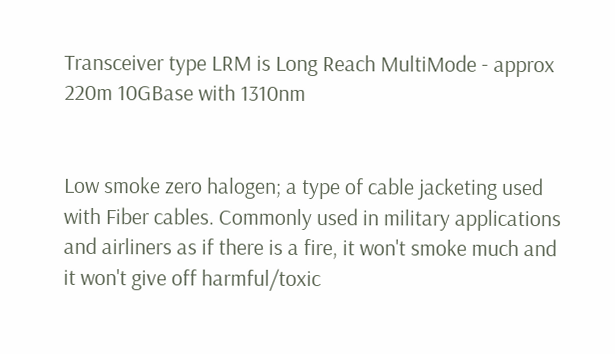Transceiver type LRM is Long Reach MultiMode - approx 220m 10GBase with 1310nm


Low smoke zero halogen; a type of cable jacketing used with Fiber cables. Commonly used in military applications and airliners as if there is a fire, it won't smoke much and it won't give off harmful/toxic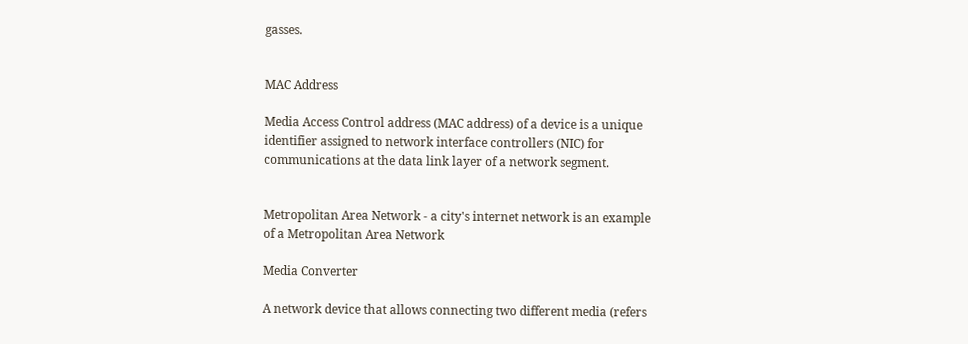gasses.


MAC Address

Media Access Control address (MAC address) of a device is a unique identifier assigned to network interface controllers (NIC) for communications at the data link layer of a network segment.


Metropolitan Area Network - a city's internet network is an example of a Metropolitan Area Network

Media Converter

A network device that allows connecting two different media (refers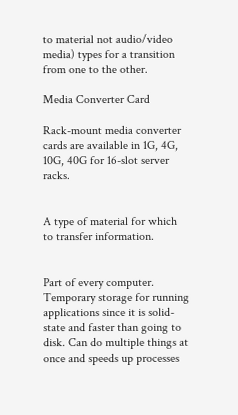to material not audio/video media) types for a transition from one to the other.

Media Converter Card

Rack-mount media converter cards are available in 1G, 4G, 10G, 40G for 16-slot server racks.


A type of material for which to transfer information.


Part of every computer. Temporary storage for running applications since it is solid-state and faster than going to disk. Can do multiple things at once and speeds up processes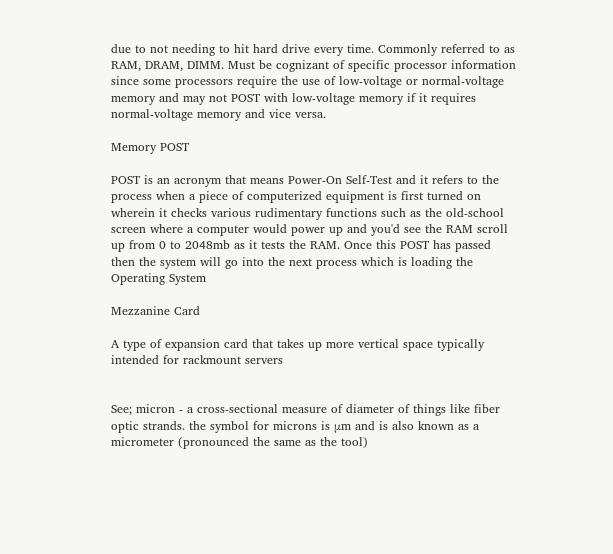due to not needing to hit hard drive every time. Commonly referred to as RAM, DRAM, DIMM. Must be cognizant of specific processor information since some processors require the use of low-voltage or normal-voltage memory and may not POST with low-voltage memory if it requires normal-voltage memory and vice versa.

Memory POST

POST is an acronym that means Power-On Self-Test and it refers to the process when a piece of computerized equipment is first turned on wherein it checks various rudimentary functions such as the old-school screen where a computer would power up and you'd see the RAM scroll up from 0 to 2048mb as it tests the RAM. Once this POST has passed then the system will go into the next process which is loading the Operating System

Mezzanine Card

A type of expansion card that takes up more vertical space typically intended for rackmount servers


See; micron - a cross-sectional measure of diameter of things like fiber optic strands. the symbol for microns is μm and is also known as a micrometer (pronounced the same as the tool)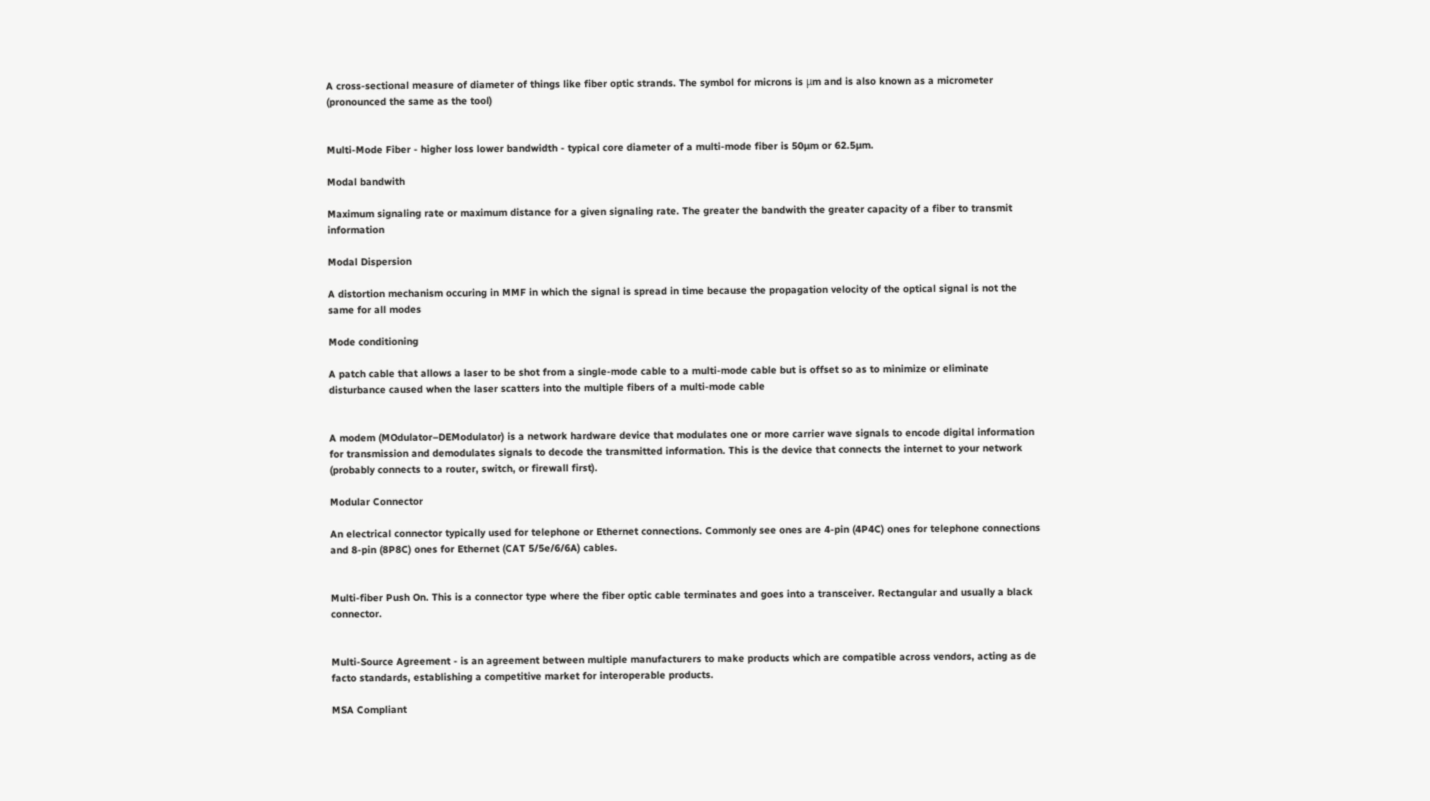A cross-sectional measure of diameter of things like fiber optic strands. The symbol for microns is μm and is also known as a micrometer (pronounced the same as the tool)


Multi-Mode Fiber - higher loss lower bandwidth - typical core diameter of a multi-mode fiber is 50µm or 62.5µm.

Modal bandwith

Maximum signaling rate or maximum distance for a given signaling rate. The greater the bandwith the greater capacity of a fiber to transmit information

Modal Dispersion

A distortion mechanism occuring in MMF in which the signal is spread in time because the propagation velocity of the optical signal is not the same for all modes

Mode conditioning

A patch cable that allows a laser to be shot from a single-mode cable to a multi-mode cable but is offset so as to minimize or eliminate disturbance caused when the laser scatters into the multiple fibers of a multi-mode cable


A modem (MOdulator–DEModulator) is a network hardware device that modulates one or more carrier wave signals to encode digital information for transmission and demodulates signals to decode the transmitted information. This is the device that connects the internet to your network (probably connects to a router, switch, or firewall first).

Modular Connector

An electrical connector typically used for telephone or Ethernet connections. Commonly see ones are 4-pin (4P4C) ones for telephone connections and 8-pin (8P8C) ones for Ethernet (CAT 5/5e/6/6A) cables.


Multi-fiber Push On. This is a connector type where the fiber optic cable terminates and goes into a transceiver. Rectangular and usually a black connector.


Multi-Source Agreement - is an agreement between multiple manufacturers to make products which are compatible across vendors, acting as de facto standards, establishing a competitive market for interoperable products.

MSA Compliant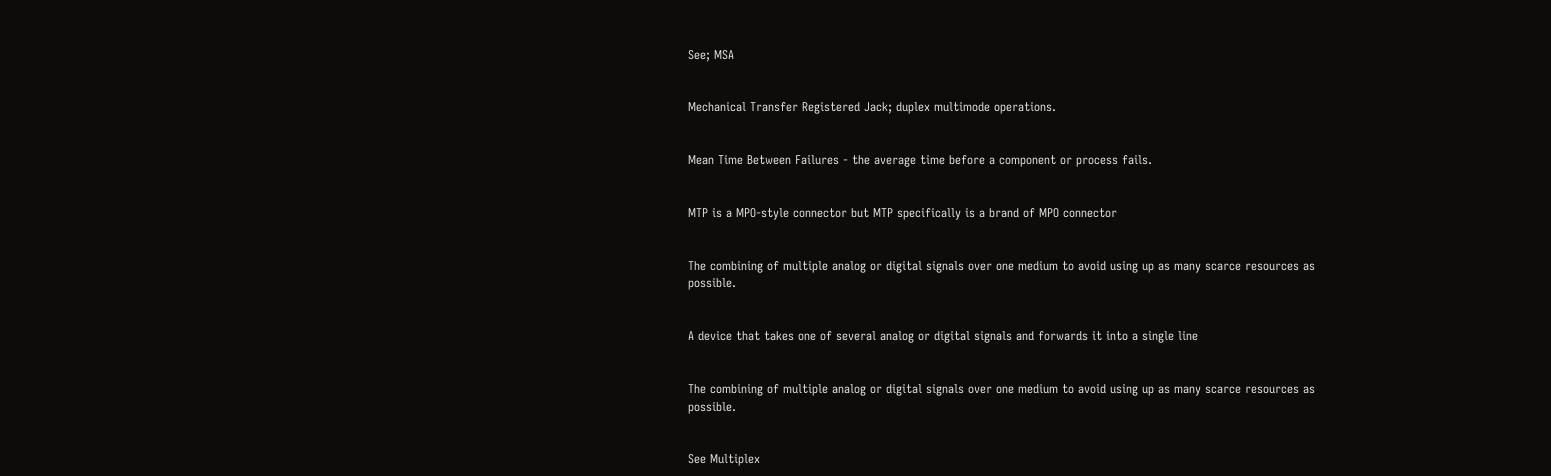See; MSA


Mechanical Transfer Registered Jack; duplex multimode operations.


Mean Time Between Failures - the average time before a component or process fails.


MTP is a MPO-style connector but MTP specifically is a brand of MPO connector


The combining of multiple analog or digital signals over one medium to avoid using up as many scarce resources as possible.


A device that takes one of several analog or digital signals and forwards it into a single line


The combining of multiple analog or digital signals over one medium to avoid using up as many scarce resources as possible.


See Multiplex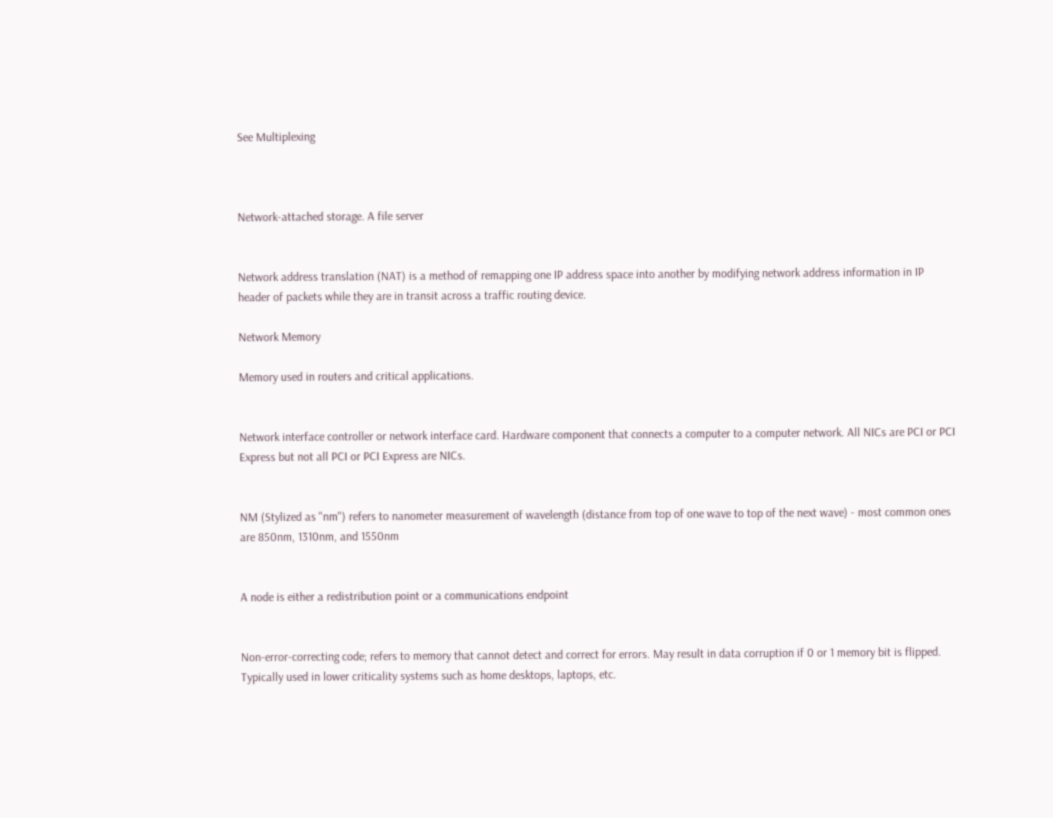See Multiplexing



Network-attached storage. A file server


Network address translation (NAT) is a method of remapping one IP address space into another by modifying network address information in IP header of packets while they are in transit across a traffic routing device.

Network Memory

Memory used in routers and critical applications.


Network interface controller or network interface card. Hardware component that connects a computer to a computer network. All NICs are PCI or PCI Express but not all PCI or PCI Express are NICs.


NM (Stylized as "nm") refers to nanometer measurement of wavelength (distance from top of one wave to top of the next wave) - most common ones are 850nm, 1310nm, and 1550nm


A node is either a redistribution point or a communications endpoint


Non-error-correcting code; refers to memory that cannot detect and correct for errors. May result in data corruption if 0 or 1 memory bit is flipped. Typically used in lower criticality systems such as home desktops, laptops, etc.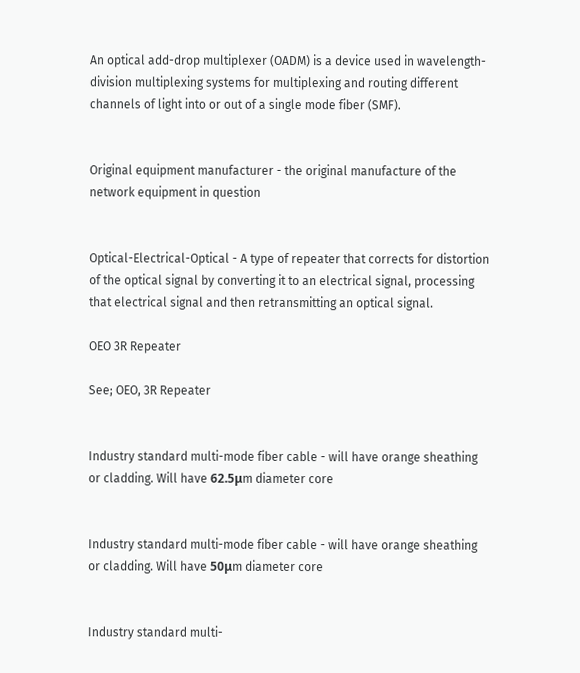An optical add-drop multiplexer (OADM) is a device used in wavelength-division multiplexing systems for multiplexing and routing different channels of light into or out of a single mode fiber (SMF).


Original equipment manufacturer - the original manufacture of the network equipment in question


Optical-Electrical-Optical - A type of repeater that corrects for distortion of the optical signal by converting it to an electrical signal, processing that electrical signal and then retransmitting an optical signal.

OEO 3R Repeater

See; OEO, 3R Repeater


Industry standard multi-mode fiber cable - will have orange sheathing or cladding. Will have 62.5μm diameter core


Industry standard multi-mode fiber cable - will have orange sheathing or cladding. Will have 50μm diameter core


Industry standard multi-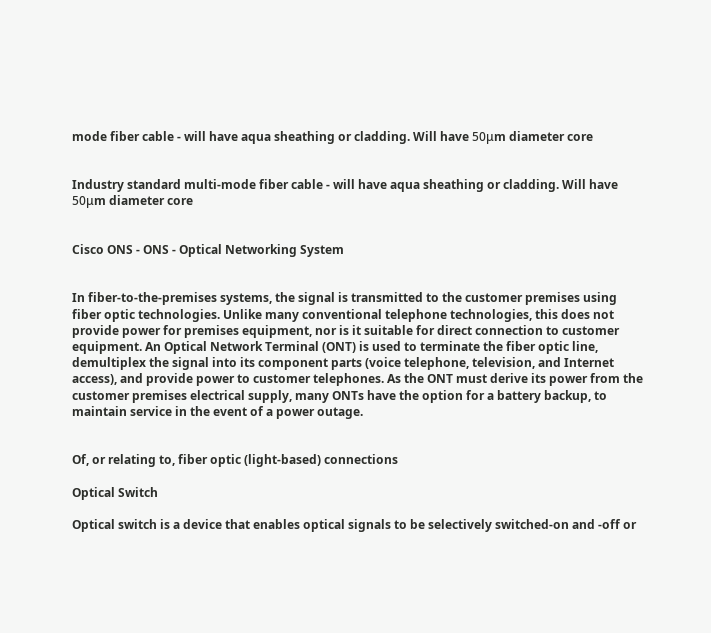mode fiber cable - will have aqua sheathing or cladding. Will have 50μm diameter core


Industry standard multi-mode fiber cable - will have aqua sheathing or cladding. Will have 50μm diameter core


Cisco ONS - ONS - Optical Networking System


In fiber-to-the-premises systems, the signal is transmitted to the customer premises using fiber optic technologies. Unlike many conventional telephone technologies, this does not provide power for premises equipment, nor is it suitable for direct connection to customer equipment. An Optical Network Terminal (ONT) is used to terminate the fiber optic line, demultiplex the signal into its component parts (voice telephone, television, and Internet access), and provide power to customer telephones. As the ONT must derive its power from the customer premises electrical supply, many ONTs have the option for a battery backup, to maintain service in the event of a power outage.


Of, or relating to, fiber optic (light-based) connections

Optical Switch

Optical switch is a device that enables optical signals to be selectively switched-on and -off or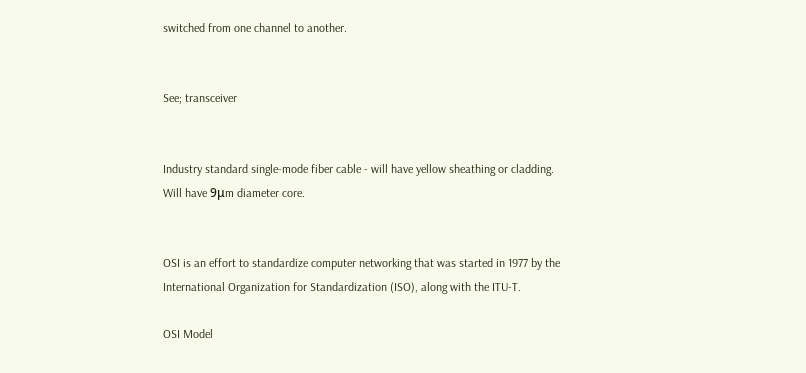switched from one channel to another.


See; transceiver


Industry standard single-mode fiber cable - will have yellow sheathing or cladding. Will have 9μm diameter core.


OSI is an effort to standardize computer networking that was started in 1977 by the International Organization for Standardization (ISO), along with the ITU-T.

OSI Model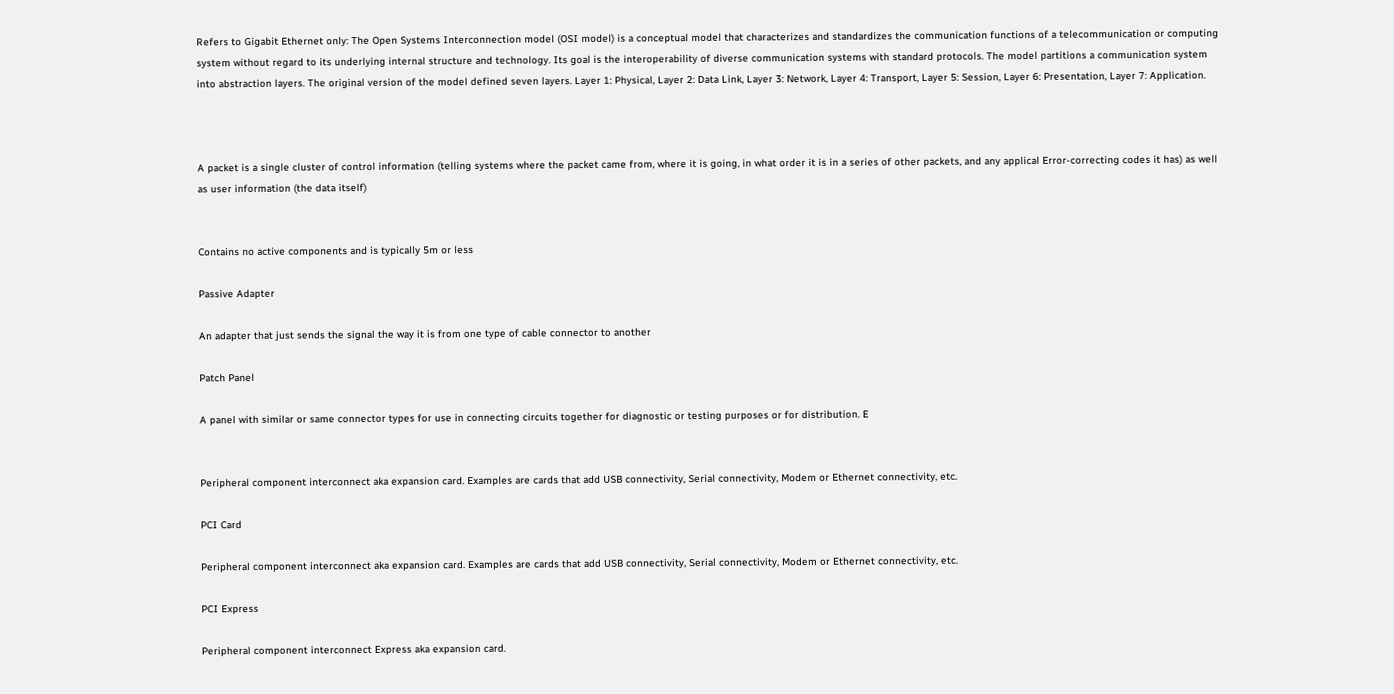Refers to Gigabit Ethernet only: The Open Systems Interconnection model (OSI model) is a conceptual model that characterizes and standardizes the communication functions of a telecommunication or computing system without regard to its underlying internal structure and technology. Its goal is the interoperability of diverse communication systems with standard protocols. The model partitions a communication system into abstraction layers. The original version of the model defined seven layers. Layer 1: Physical, Layer 2: Data Link, Layer 3: Network, Layer 4: Transport, Layer 5: Session, Layer 6: Presentation, Layer 7: Application.



A packet is a single cluster of control information (telling systems where the packet came from, where it is going, in what order it is in a series of other packets, and any applical Error-correcting codes it has) as well as user information (the data itself)


Contains no active components and is typically 5m or less

Passive Adapter

An adapter that just sends the signal the way it is from one type of cable connector to another

Patch Panel

A panel with similar or same connector types for use in connecting circuits together for diagnostic or testing purposes or for distribution. E


Peripheral component interconnect aka expansion card. Examples are cards that add USB connectivity, Serial connectivity, Modem or Ethernet connectivity, etc.

PCI Card

Peripheral component interconnect aka expansion card. Examples are cards that add USB connectivity, Serial connectivity, Modem or Ethernet connectivity, etc.

PCI Express

Peripheral component interconnect Express aka expansion card.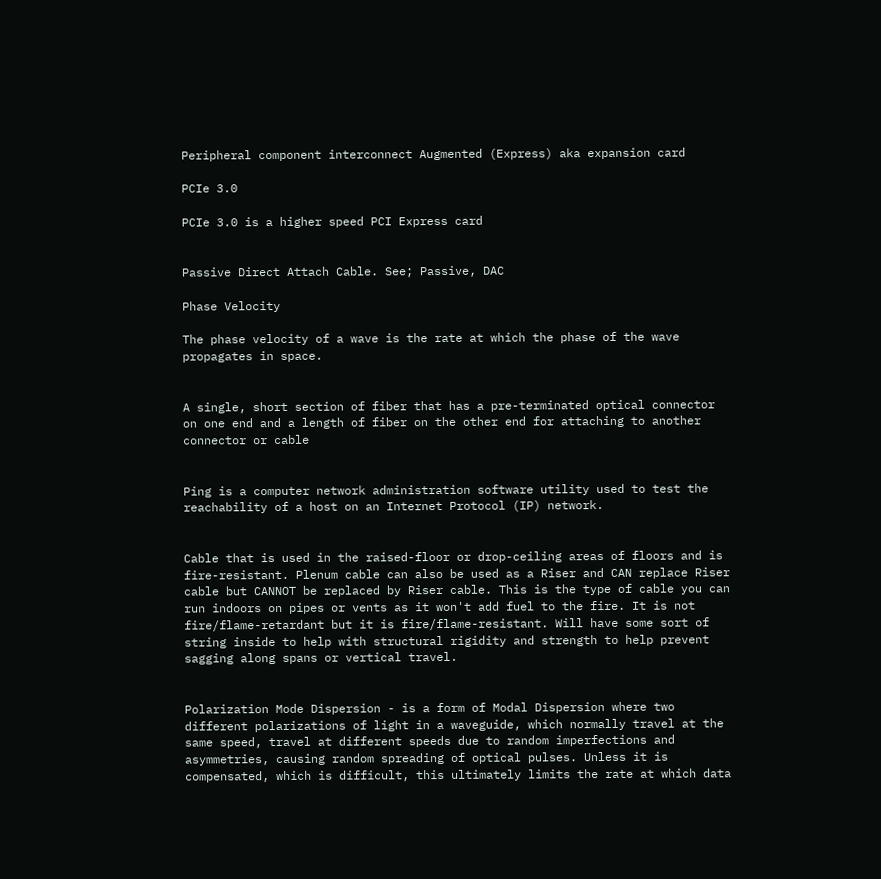Peripheral component interconnect Augmented (Express) aka expansion card

PCIe 3.0

PCIe 3.0 is a higher speed PCI Express card


Passive Direct Attach Cable. See; Passive, DAC

Phase Velocity

The phase velocity of a wave is the rate at which the phase of the wave propagates in space.


A single, short section of fiber that has a pre-terminated optical connector on one end and a length of fiber on the other end for attaching to another connector or cable


Ping is a computer network administration software utility used to test the reachability of a host on an Internet Protocol (IP) network.


Cable that is used in the raised-floor or drop-ceiling areas of floors and is fire-resistant. Plenum cable can also be used as a Riser and CAN replace Riser cable but CANNOT be replaced by Riser cable. This is the type of cable you can run indoors on pipes or vents as it won't add fuel to the fire. It is not fire/flame-retardant but it is fire/flame-resistant. Will have some sort of string inside to help with structural rigidity and strength to help prevent sagging along spans or vertical travel.


Polarization Mode Dispersion - is a form of Modal Dispersion where two different polarizations of light in a waveguide, which normally travel at the same speed, travel at different speeds due to random imperfections and asymmetries, causing random spreading of optical pulses. Unless it is compensated, which is difficult, this ultimately limits the rate at which data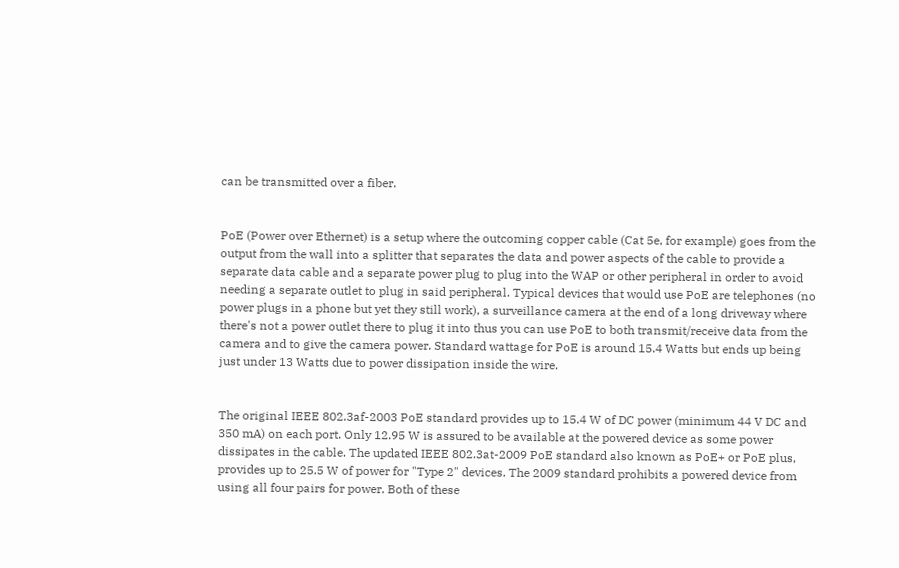can be transmitted over a fiber.


PoE (Power over Ethernet) is a setup where the outcoming copper cable (Cat 5e, for example) goes from the output from the wall into a splitter that separates the data and power aspects of the cable to provide a separate data cable and a separate power plug to plug into the WAP or other peripheral in order to avoid needing a separate outlet to plug in said peripheral. Typical devices that would use PoE are telephones (no power plugs in a phone but yet they still work), a surveillance camera at the end of a long driveway where there's not a power outlet there to plug it into thus you can use PoE to both transmit/receive data from the camera and to give the camera power. Standard wattage for PoE is around 15.4 Watts but ends up being just under 13 Watts due to power dissipation inside the wire.


The original IEEE 802.3af-2003 PoE standard provides up to 15.4 W of DC power (minimum 44 V DC and 350 mA) on each port. Only 12.95 W is assured to be available at the powered device as some power dissipates in the cable. The updated IEEE 802.3at-2009 PoE standard also known as PoE+ or PoE plus, provides up to 25.5 W of power for "Type 2" devices. The 2009 standard prohibits a powered device from using all four pairs for power. Both of these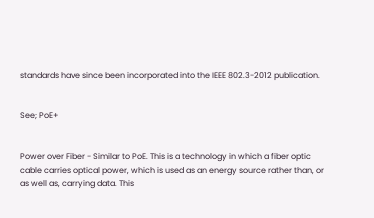standards have since been incorporated into the IEEE 802.3-2012 publication.


See; PoE+


Power over Fiber - Similar to PoE. This is a technology in which a fiber optic cable carries optical power, which is used as an energy source rather than, or as well as, carrying data. This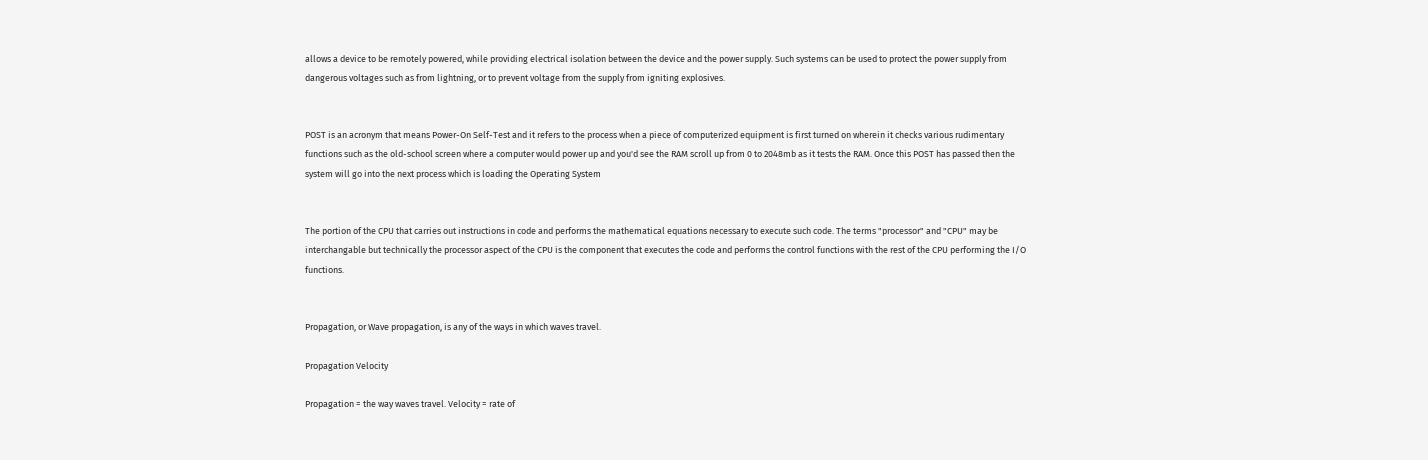allows a device to be remotely powered, while providing electrical isolation between the device and the power supply. Such systems can be used to protect the power supply from dangerous voltages such as from lightning, or to prevent voltage from the supply from igniting explosives.


POST is an acronym that means Power-On Self-Test and it refers to the process when a piece of computerized equipment is first turned on wherein it checks various rudimentary functions such as the old-school screen where a computer would power up and you'd see the RAM scroll up from 0 to 2048mb as it tests the RAM. Once this POST has passed then the system will go into the next process which is loading the Operating System


The portion of the CPU that carries out instructions in code and performs the mathematical equations necessary to execute such code. The terms "processor" and "CPU" may be interchangable but technically the processor aspect of the CPU is the component that executes the code and performs the control functions with the rest of the CPU performing the I/O functions.


Propagation, or Wave propagation, is any of the ways in which waves travel.

Propagation Velocity

Propagation = the way waves travel. Velocity = rate of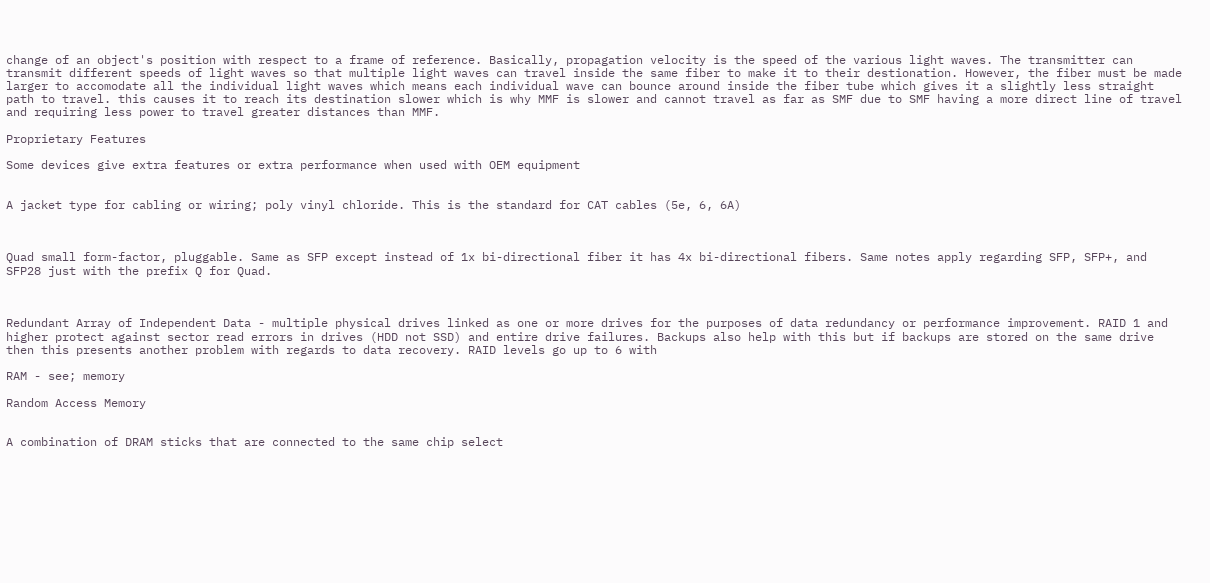change of an object's position with respect to a frame of reference. Basically, propagation velocity is the speed of the various light waves. The transmitter can transmit different speeds of light waves so that multiple light waves can travel inside the same fiber to make it to their destionation. However, the fiber must be made larger to accomodate all the individual light waves which means each individual wave can bounce around inside the fiber tube which gives it a slightly less straight path to travel. this causes it to reach its destination slower which is why MMF is slower and cannot travel as far as SMF due to SMF having a more direct line of travel and requiring less power to travel greater distances than MMF.

Proprietary Features

Some devices give extra features or extra performance when used with OEM equipment


A jacket type for cabling or wiring; poly vinyl chloride. This is the standard for CAT cables (5e, 6, 6A)



Quad small form-factor, pluggable. Same as SFP except instead of 1x bi-directional fiber it has 4x bi-directional fibers. Same notes apply regarding SFP, SFP+, and SFP28 just with the prefix Q for Quad.



Redundant Array of Independent Data - multiple physical drives linked as one or more drives for the purposes of data redundancy or performance improvement. RAID 1 and higher protect against sector read errors in drives (HDD not SSD) and entire drive failures. Backups also help with this but if backups are stored on the same drive then this presents another problem with regards to data recovery. RAID levels go up to 6 with

RAM - see; memory

Random Access Memory


A combination of DRAM sticks that are connected to the same chip select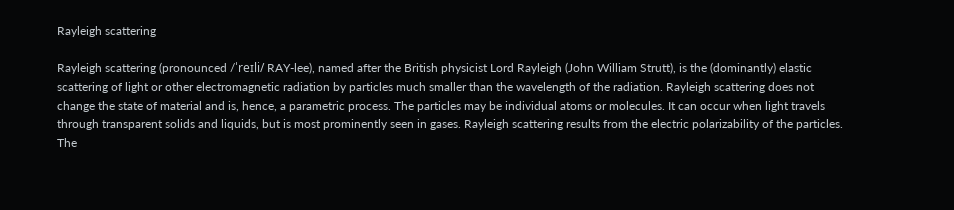Rayleigh scattering

Rayleigh scattering (pronounced /ˈreɪli/ RAY-lee), named after the British physicist Lord Rayleigh (John William Strutt), is the (dominantly) elastic scattering of light or other electromagnetic radiation by particles much smaller than the wavelength of the radiation. Rayleigh scattering does not change the state of material and is, hence, a parametric process. The particles may be individual atoms or molecules. It can occur when light travels through transparent solids and liquids, but is most prominently seen in gases. Rayleigh scattering results from the electric polarizability of the particles. The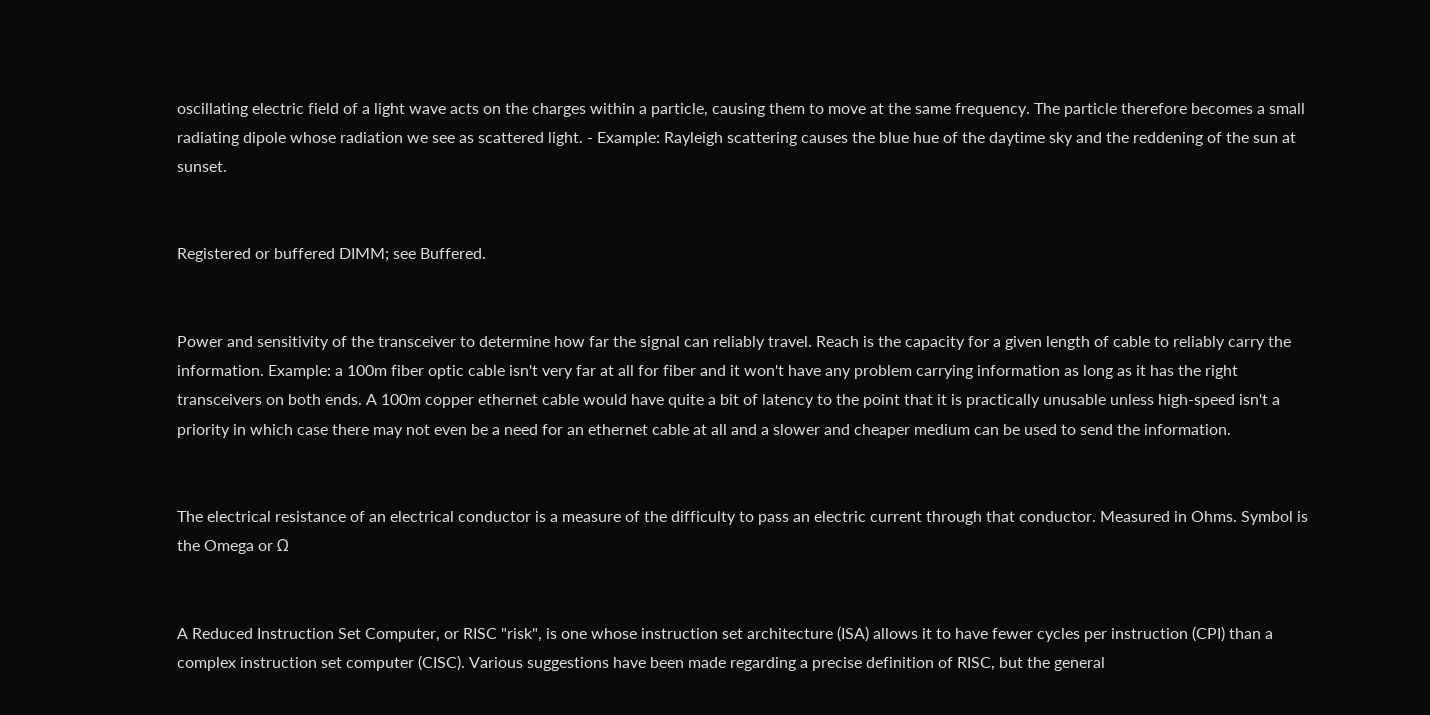oscillating electric field of a light wave acts on the charges within a particle, causing them to move at the same frequency. The particle therefore becomes a small radiating dipole whose radiation we see as scattered light. - Example: Rayleigh scattering causes the blue hue of the daytime sky and the reddening of the sun at sunset.


Registered or buffered DIMM; see Buffered.


Power and sensitivity of the transceiver to determine how far the signal can reliably travel. Reach is the capacity for a given length of cable to reliably carry the information. Example: a 100m fiber optic cable isn't very far at all for fiber and it won't have any problem carrying information as long as it has the right transceivers on both ends. A 100m copper ethernet cable would have quite a bit of latency to the point that it is practically unusable unless high-speed isn't a priority in which case there may not even be a need for an ethernet cable at all and a slower and cheaper medium can be used to send the information.


The electrical resistance of an electrical conductor is a measure of the difficulty to pass an electric current through that conductor. Measured in Ohms. Symbol is the Omega or Ω


A Reduced Instruction Set Computer, or RISC "risk", is one whose instruction set architecture (ISA) allows it to have fewer cycles per instruction (CPI) than a complex instruction set computer (CISC). Various suggestions have been made regarding a precise definition of RISC, but the general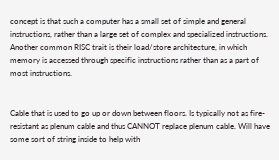concept is that such a computer has a small set of simple and general instructions, rather than a large set of complex and specialized instructions. Another common RISC trait is their load/store architecture, in which memory is accessed through specific instructions rather than as a part of most instructions.


Cable that is used to go up or down between floors. Is typically not as fire-resistant as plenum cable and thus CANNOT replace plenum cable. Will have some sort of string inside to help with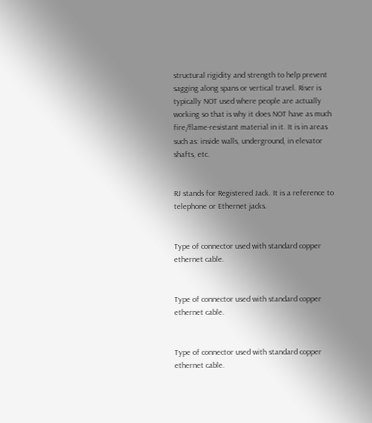structural rigidity and strength to help prevent sagging along spans or vertical travel. Riser is typically NOT used where people are actually working so that is why it does NOT have as much fire/flame-resistant material in it. It is in areas such as: inside walls, underground, in elevator shafts, etc.


RJ stands for Registered Jack. It is a reference to telephone or Ethernet jacks.


Type of connector used with standard copper ethernet cable.


Type of connector used with standard copper ethernet cable.


Type of connector used with standard copper ethernet cable.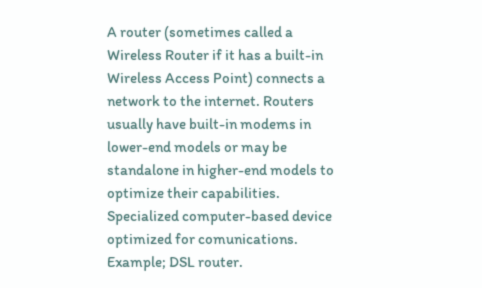A router (sometimes called a Wireless Router if it has a built-in Wireless Access Point) connects a network to the internet. Routers usually have built-in modems in lower-end models or may be standalone in higher-end models to optimize their capabilities. Specialized computer-based device optimized for comunications. Example; DSL router.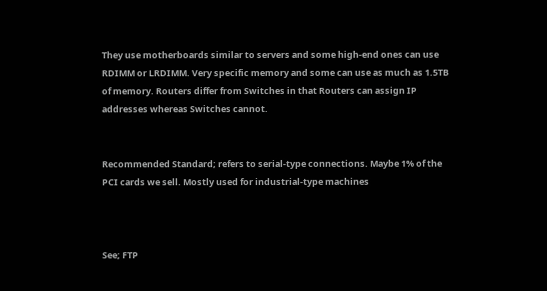They use motherboards similar to servers and some high-end ones can use RDIMM or LRDIMM. Very specific memory and some can use as much as 1.5TB of memory. Routers differ from Switches in that Routers can assign IP addresses whereas Switches cannot.


Recommended Standard; refers to serial-type connections. Maybe 1% of the PCI cards we sell. Mostly used for industrial-type machines



See; FTP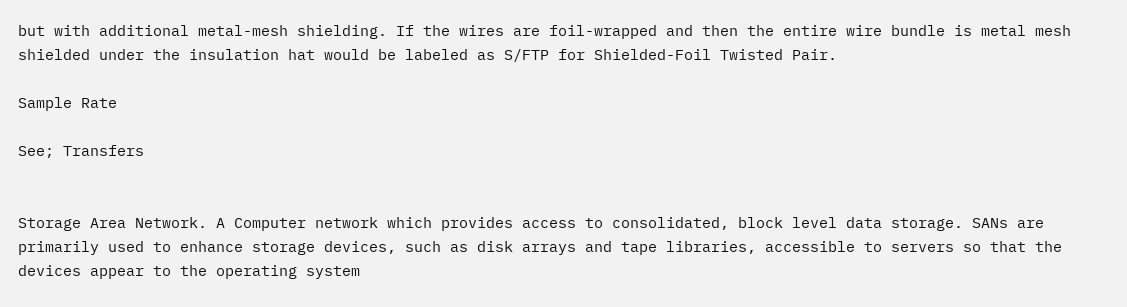but with additional metal-mesh shielding. If the wires are foil-wrapped and then the entire wire bundle is metal mesh shielded under the insulation hat would be labeled as S/FTP for Shielded-Foil Twisted Pair.

Sample Rate

See; Transfers


Storage Area Network. A Computer network which provides access to consolidated, block level data storage. SANs are primarily used to enhance storage devices, such as disk arrays and tape libraries, accessible to servers so that the devices appear to the operating system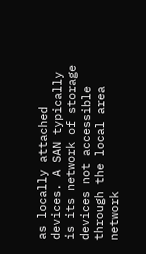as locally attached devices. A SAN typically is its network of storage devices not accessible through the local area network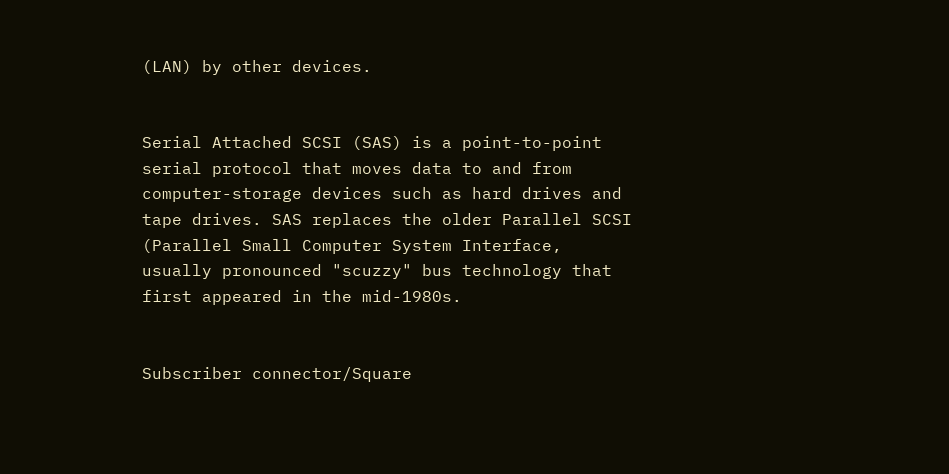(LAN) by other devices.


Serial Attached SCSI (SAS) is a point-to-point serial protocol that moves data to and from computer-storage devices such as hard drives and tape drives. SAS replaces the older Parallel SCSI (Parallel Small Computer System Interface, usually pronounced "scuzzy" bus technology that first appeared in the mid-1980s.


Subscriber connector/Square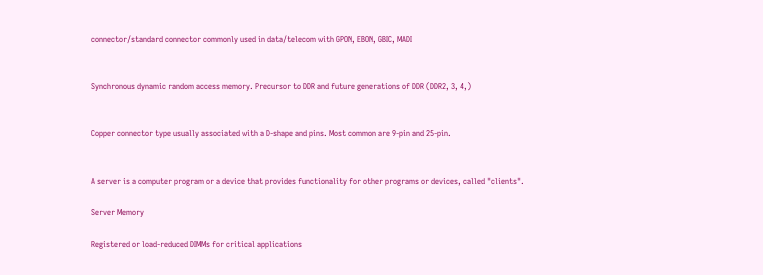connector/standard connector commonly used in data/telecom with GPON, EBON, GBIC, MADI


Synchronous dynamic random access memory. Precursor to DDR and future generations of DDR (DDR2, 3, 4,)


Copper connector type usually associated with a D-shape and pins. Most common are 9-pin and 25-pin.


A server is a computer program or a device that provides functionality for other programs or devices, called "clients".

Server Memory

Registered or load-reduced DIMMs for critical applications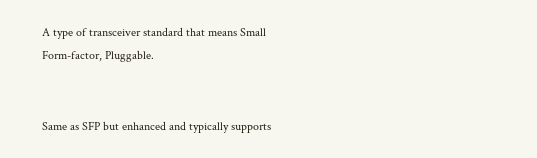A type of transceiver standard that means Small Form-factor, Pluggable.


Same as SFP but enhanced and typically supports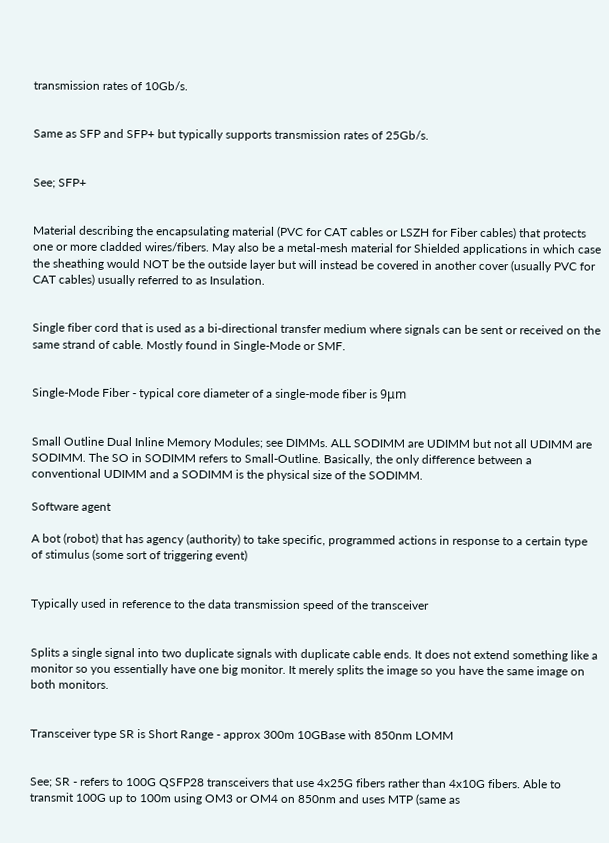transmission rates of 10Gb/s.


Same as SFP and SFP+ but typically supports transmission rates of 25Gb/s.


See; SFP+


Material describing the encapsulating material (PVC for CAT cables or LSZH for Fiber cables) that protects one or more cladded wires/fibers. May also be a metal-mesh material for Shielded applications in which case the sheathing would NOT be the outside layer but will instead be covered in another cover (usually PVC for CAT cables) usually referred to as Insulation.


Single fiber cord that is used as a bi-directional transfer medium where signals can be sent or received on the same strand of cable. Mostly found in Single-Mode or SMF.


Single-Mode Fiber - typical core diameter of a single-mode fiber is 9μm


Small Outline Dual Inline Memory Modules; see DIMMs. ALL SODIMM are UDIMM but not all UDIMM are SODIMM. The SO in SODIMM refers to Small-Outline. Basically, the only difference between a conventional UDIMM and a SODIMM is the physical size of the SODIMM.

Software agent

A bot (robot) that has agency (authority) to take specific, programmed actions in response to a certain type of stimulus (some sort of triggering event)


Typically used in reference to the data transmission speed of the transceiver


Splits a single signal into two duplicate signals with duplicate cable ends. It does not extend something like a monitor so you essentially have one big monitor. It merely splits the image so you have the same image on both monitors.


Transceiver type SR is Short Range - approx 300m 10GBase with 850nm LOMM


See; SR - refers to 100G QSFP28 transceivers that use 4x25G fibers rather than 4x10G fibers. Able to transmit 100G up to 100m using OM3 or OM4 on 850nm and uses MTP (same as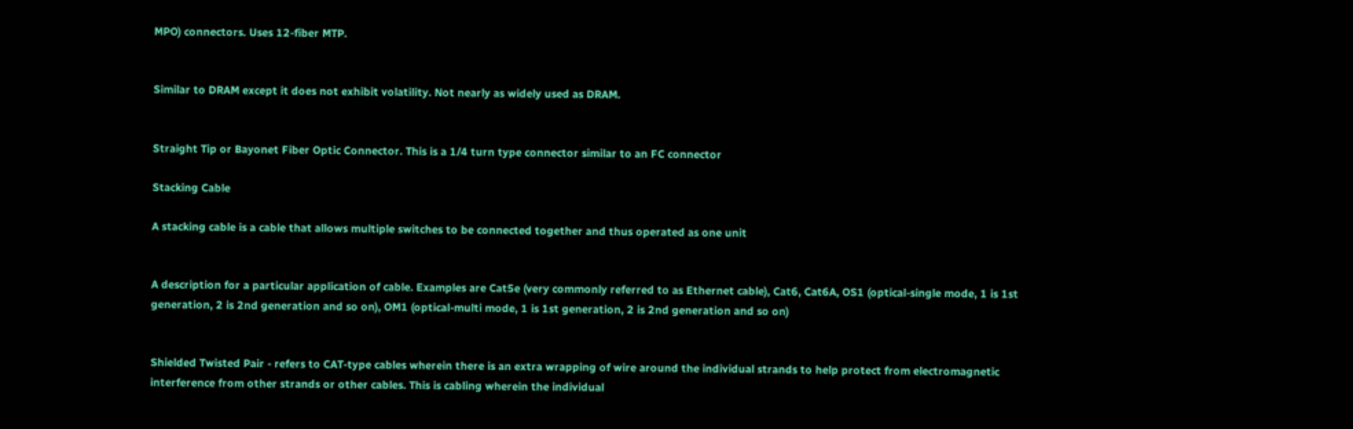MPO) connectors. Uses 12-fiber MTP.


Similar to DRAM except it does not exhibit volatility. Not nearly as widely used as DRAM.


Straight Tip or Bayonet Fiber Optic Connector. This is a 1/4 turn type connector similar to an FC connector

Stacking Cable

A stacking cable is a cable that allows multiple switches to be connected together and thus operated as one unit


A description for a particular application of cable. Examples are Cat5e (very commonly referred to as Ethernet cable), Cat6, Cat6A, OS1 (optical-single mode, 1 is 1st generation, 2 is 2nd generation and so on), OM1 (optical-multi mode, 1 is 1st generation, 2 is 2nd generation and so on)


Shielded Twisted Pair - refers to CAT-type cables wherein there is an extra wrapping of wire around the individual strands to help protect from electromagnetic interference from other strands or other cables. This is cabling wherein the individual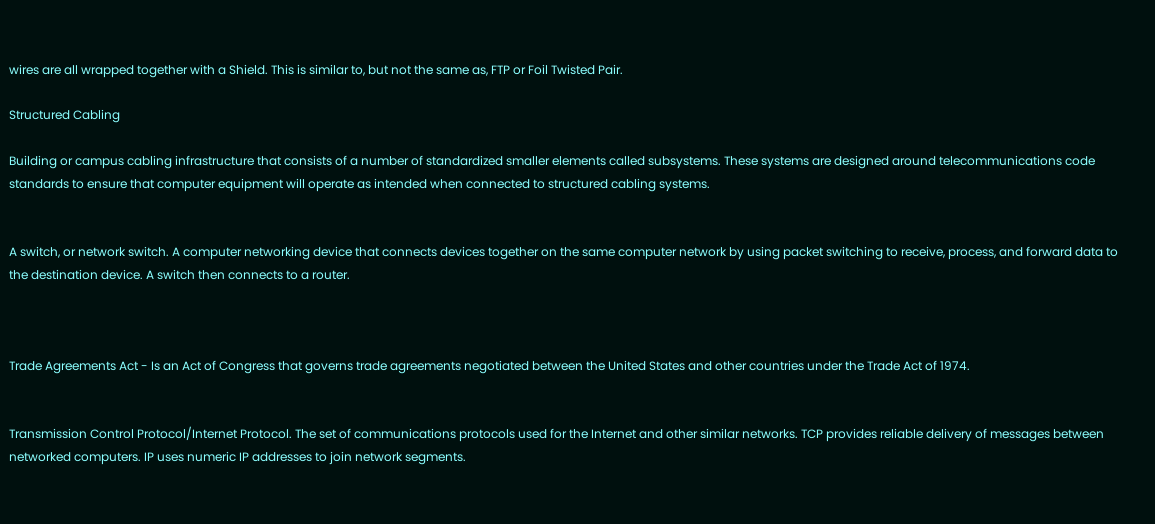wires are all wrapped together with a Shield. This is similar to, but not the same as, FTP or Foil Twisted Pair.

Structured Cabling

Building or campus cabling infrastructure that consists of a number of standardized smaller elements called subsystems. These systems are designed around telecommunications code standards to ensure that computer equipment will operate as intended when connected to structured cabling systems.


A switch, or network switch. A computer networking device that connects devices together on the same computer network by using packet switching to receive, process, and forward data to the destination device. A switch then connects to a router.



Trade Agreements Act - Is an Act of Congress that governs trade agreements negotiated between the United States and other countries under the Trade Act of 1974.


Transmission Control Protocol/Internet Protocol. The set of communications protocols used for the Internet and other similar networks. TCP provides reliable delivery of messages between networked computers. IP uses numeric IP addresses to join network segments.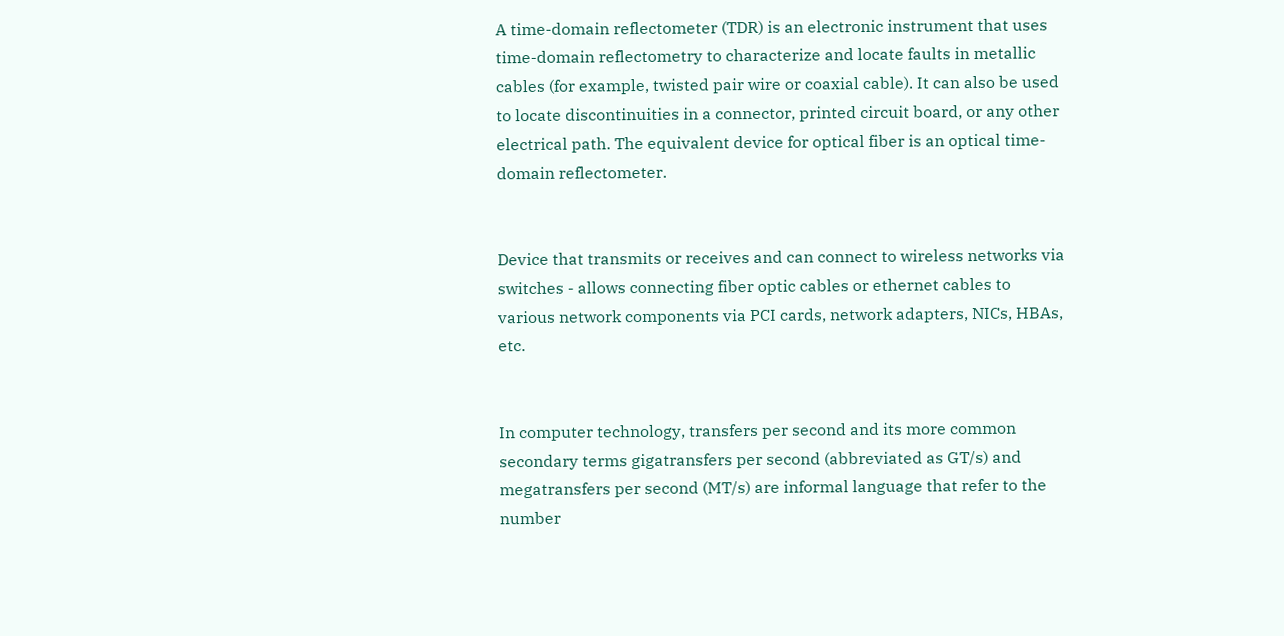A time-domain reflectometer (TDR) is an electronic instrument that uses time-domain reflectometry to characterize and locate faults in metallic cables (for example, twisted pair wire or coaxial cable). It can also be used to locate discontinuities in a connector, printed circuit board, or any other electrical path. The equivalent device for optical fiber is an optical time-domain reflectometer.


Device that transmits or receives and can connect to wireless networks via switches - allows connecting fiber optic cables or ethernet cables to various network components via PCI cards, network adapters, NICs, HBAs, etc.


In computer technology, transfers per second and its more common secondary terms gigatransfers per second (abbreviated as GT/s) and megatransfers per second (MT/s) are informal language that refer to the number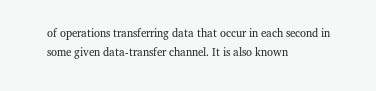of operations transferring data that occur in each second in some given data-transfer channel. It is also known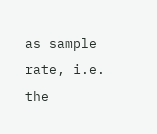as sample rate, i.e. the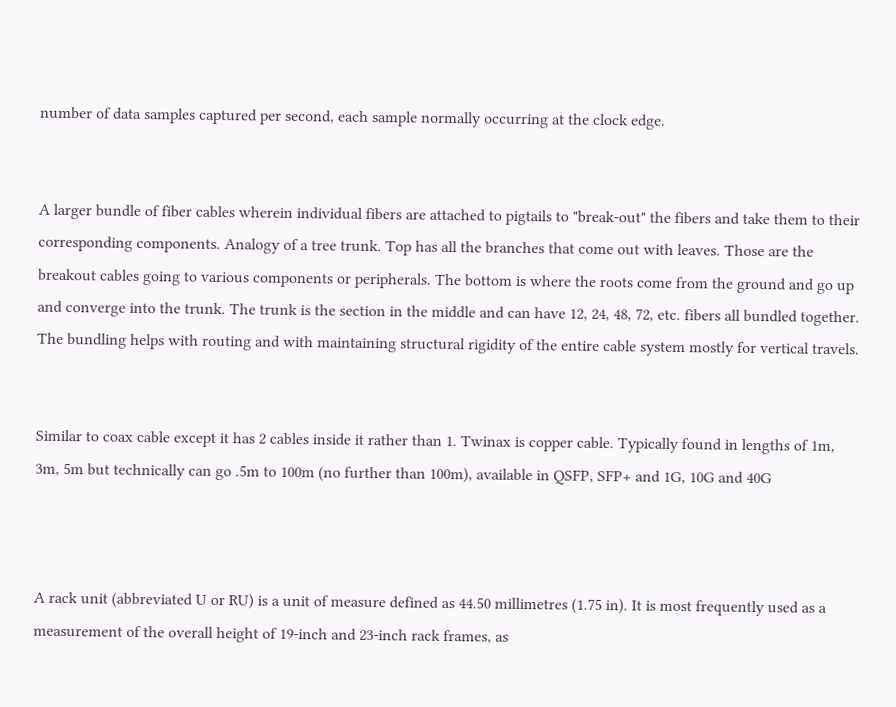number of data samples captured per second, each sample normally occurring at the clock edge.


A larger bundle of fiber cables wherein individual fibers are attached to pigtails to "break-out" the fibers and take them to their corresponding components. Analogy of a tree trunk. Top has all the branches that come out with leaves. Those are the breakout cables going to various components or peripherals. The bottom is where the roots come from the ground and go up and converge into the trunk. The trunk is the section in the middle and can have 12, 24, 48, 72, etc. fibers all bundled together. The bundling helps with routing and with maintaining structural rigidity of the entire cable system mostly for vertical travels.


Similar to coax cable except it has 2 cables inside it rather than 1. Twinax is copper cable. Typically found in lengths of 1m, 3m, 5m but technically can go .5m to 100m (no further than 100m), available in QSFP, SFP+ and 1G, 10G and 40G



A rack unit (abbreviated U or RU) is a unit of measure defined as 44.50 millimetres (1.75 in). It is most frequently used as a measurement of the overall height of 19-inch and 23-inch rack frames, as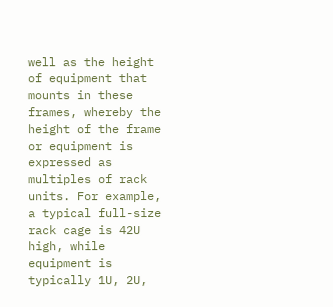well as the height of equipment that mounts in these frames, whereby the height of the frame or equipment is expressed as multiples of rack units. For example, a typical full-size rack cage is 42U high, while equipment is typically 1U, 2U,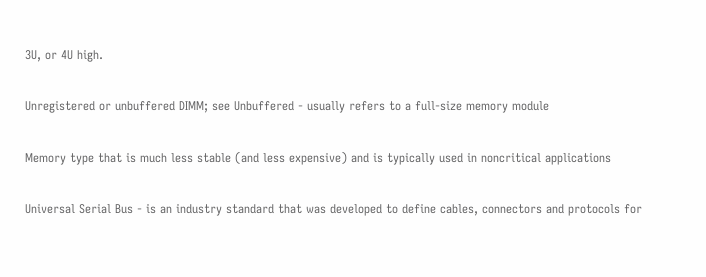3U, or 4U high.


Unregistered or unbuffered DIMM; see Unbuffered - usually refers to a full-size memory module


Memory type that is much less stable (and less expensive) and is typically used in noncritical applications


Universal Serial Bus - is an industry standard that was developed to define cables, connectors and protocols for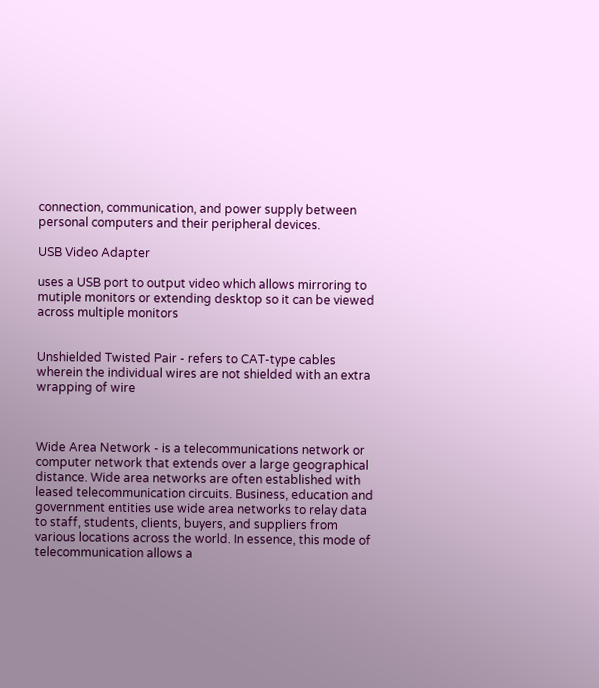connection, communication, and power supply between personal computers and their peripheral devices.

USB Video Adapter

uses a USB port to output video which allows mirroring to mutiple monitors or extending desktop so it can be viewed across multiple monitors


Unshielded Twisted Pair - refers to CAT-type cables wherein the individual wires are not shielded with an extra wrapping of wire



Wide Area Network - is a telecommunications network or computer network that extends over a large geographical distance. Wide area networks are often established with leased telecommunication circuits. Business, education and government entities use wide area networks to relay data to staff, students, clients, buyers, and suppliers from various locations across the world. In essence, this mode of telecommunication allows a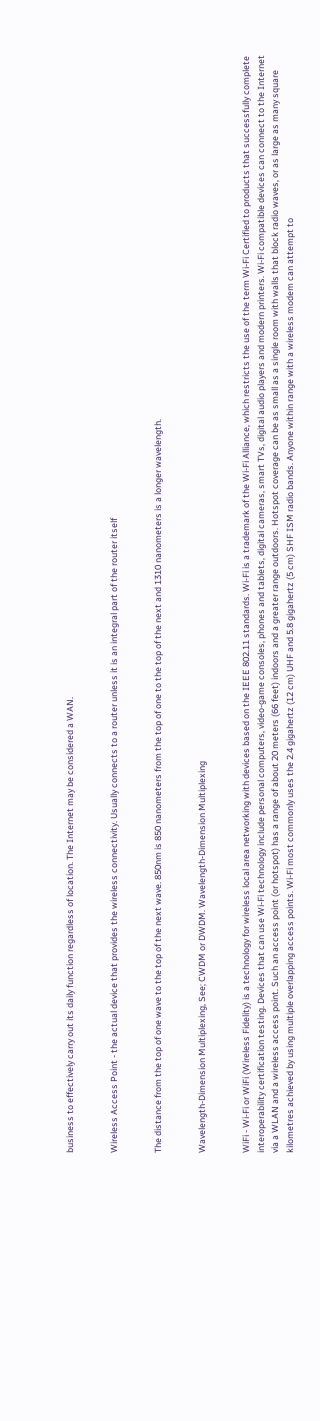business to effectively carry out its daily function regardless of location. The Internet may be considered a WAN.


Wireless Access Point - the actual device that provides the wireless connectivity. Usually connects to a router unless it is an integral part of the router itself


The distance from the top of one wave to the top of the next wave. 850nm is 850 nanometers from the top of one to the top of the next and 1310 nanometers is a longer wavelength.


Wavelength-Dimension Multiplexing, See; CWDM or DWDM. Wavelength-Dimension Multiplexing


WiFi - Wi-Fi or WiFi (Wireless Fidelity) is a technology for wireless local area networking with devices based on the IEEE 802.11 standards. Wi-Fi is a trademark of the Wi-Fi Alliance, which restricts the use of the term Wi-Fi Certified to products that successfully complete interoperability certification testing. Devices that can use Wi-Fi technology include personal computers, video-game consoles, phones and tablets, digital cameras, smart TVs, digital audio players and modern printers. Wi-Fi compatible devices can connect to the Internet via a WLAN and a wireless access point. Such an access point (or hotspot) has a range of about 20 meters (66 feet) indoors and a greater range outdoors. Hotspot coverage can be as small as a single room with walls that block radio waves, or as large as many square kilometres achieved by using multiple overlapping access points. Wi-Fi most commonly uses the 2.4 gigahertz (12 cm) UHF and 5.8 gigahertz (5 cm) SHF ISM radio bands. Anyone within range with a wireless modem can attempt to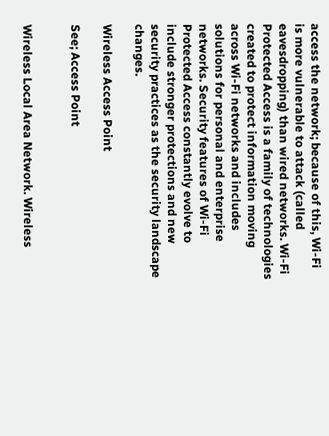access the network; because of this, Wi-Fi is more vulnerable to attack (called eavesdropping) than wired networks. Wi-Fi Protected Access is a family of technologies created to protect information moving across Wi-Fi networks and includes solutions for personal and enterprise networks. Security features of Wi-Fi Protected Access constantly evolve to include stronger protections and new security practices as the security landscape changes.

Wireless Access Point

See; Access Point


Wireless Local Area Network. Wireless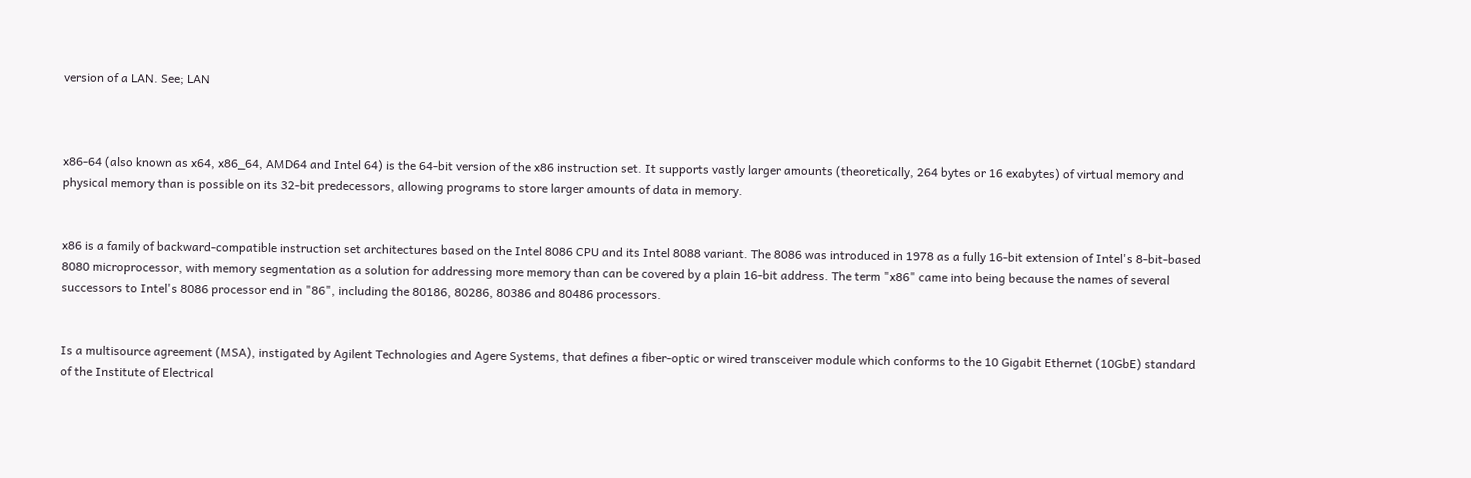version of a LAN. See; LAN



x86-64 (also known as x64, x86_64, AMD64 and Intel 64) is the 64-bit version of the x86 instruction set. It supports vastly larger amounts (theoretically, 264 bytes or 16 exabytes) of virtual memory and physical memory than is possible on its 32-bit predecessors, allowing programs to store larger amounts of data in memory.


x86 is a family of backward-compatible instruction set architectures based on the Intel 8086 CPU and its Intel 8088 variant. The 8086 was introduced in 1978 as a fully 16-bit extension of Intel's 8-bit-based 8080 microprocessor, with memory segmentation as a solution for addressing more memory than can be covered by a plain 16-bit address. The term "x86" came into being because the names of several successors to Intel's 8086 processor end in "86", including the 80186, 80286, 80386 and 80486 processors.


Is a multisource agreement (MSA), instigated by Agilent Technologies and Agere Systems, that defines a fiber-optic or wired transceiver module which conforms to the 10 Gigabit Ethernet (10GbE) standard of the Institute of Electrical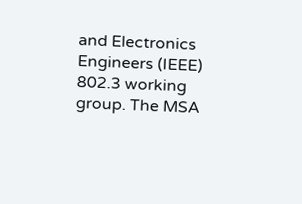and Electronics Engineers (IEEE) 802.3 working group. The MSA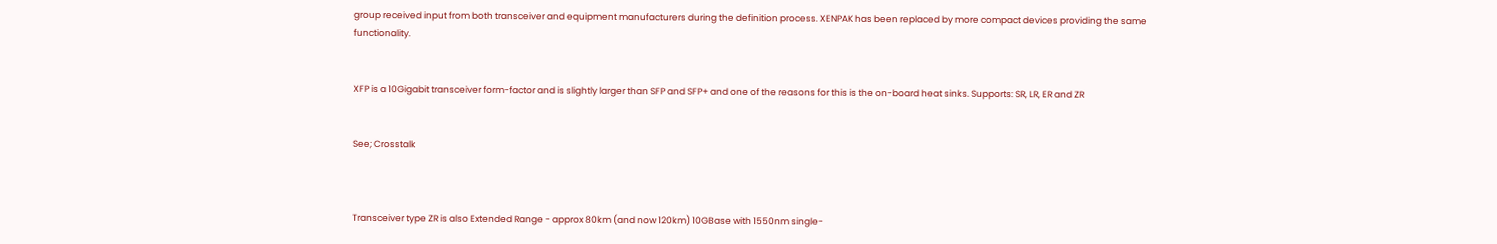group received input from both transceiver and equipment manufacturers during the definition process. XENPAK has been replaced by more compact devices providing the same functionality.


XFP is a 10Gigabit transceiver form-factor and is slightly larger than SFP and SFP+ and one of the reasons for this is the on-board heat sinks. Supports: SR, LR, ER and ZR


See; Crosstalk



Transceiver type ZR is also Extended Range - approx 80km (and now 120km) 10GBase with 1550nm single-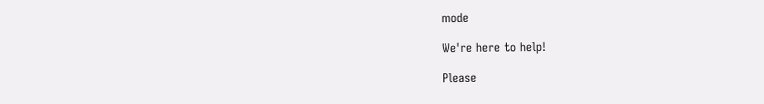mode

We're here to help!

Please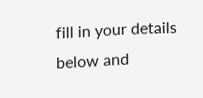fill in your details below and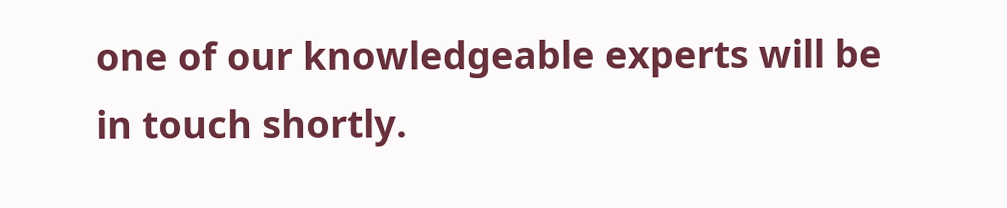one of our knowledgeable experts will be in touch shortly.